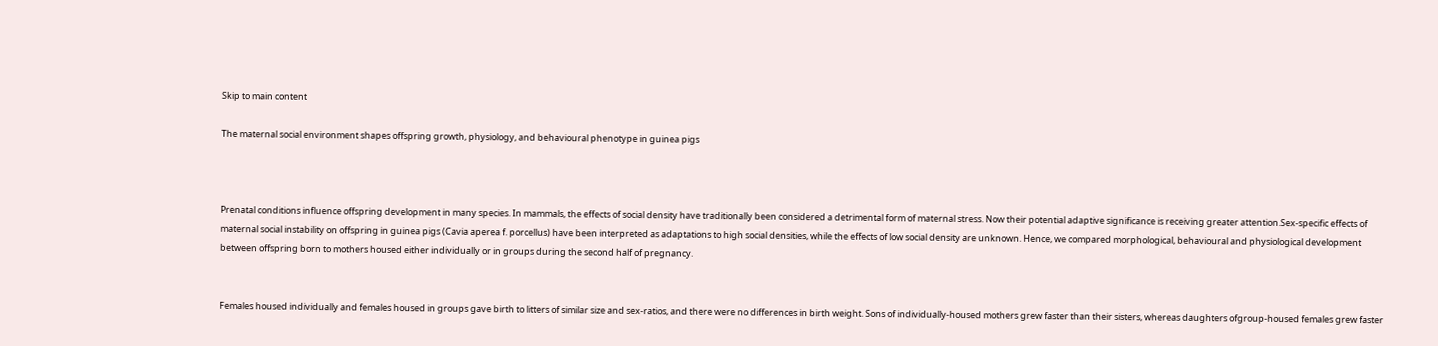Skip to main content

The maternal social environment shapes offspring growth, physiology, and behavioural phenotype in guinea pigs



Prenatal conditions influence offspring development in many species. In mammals, the effects of social density have traditionally been considered a detrimental form of maternal stress. Now their potential adaptive significance is receiving greater attention.Sex-specific effects of maternal social instability on offspring in guinea pigs (Cavia aperea f. porcellus) have been interpreted as adaptations to high social densities, while the effects of low social density are unknown. Hence, we compared morphological, behavioural and physiological development between offspring born to mothers housed either individually or in groups during the second half of pregnancy.


Females housed individually and females housed in groups gave birth to litters of similar size and sex-ratios, and there were no differences in birth weight. Sons of individually-housed mothers grew faster than their sisters, whereas daughters ofgroup-housed females grew faster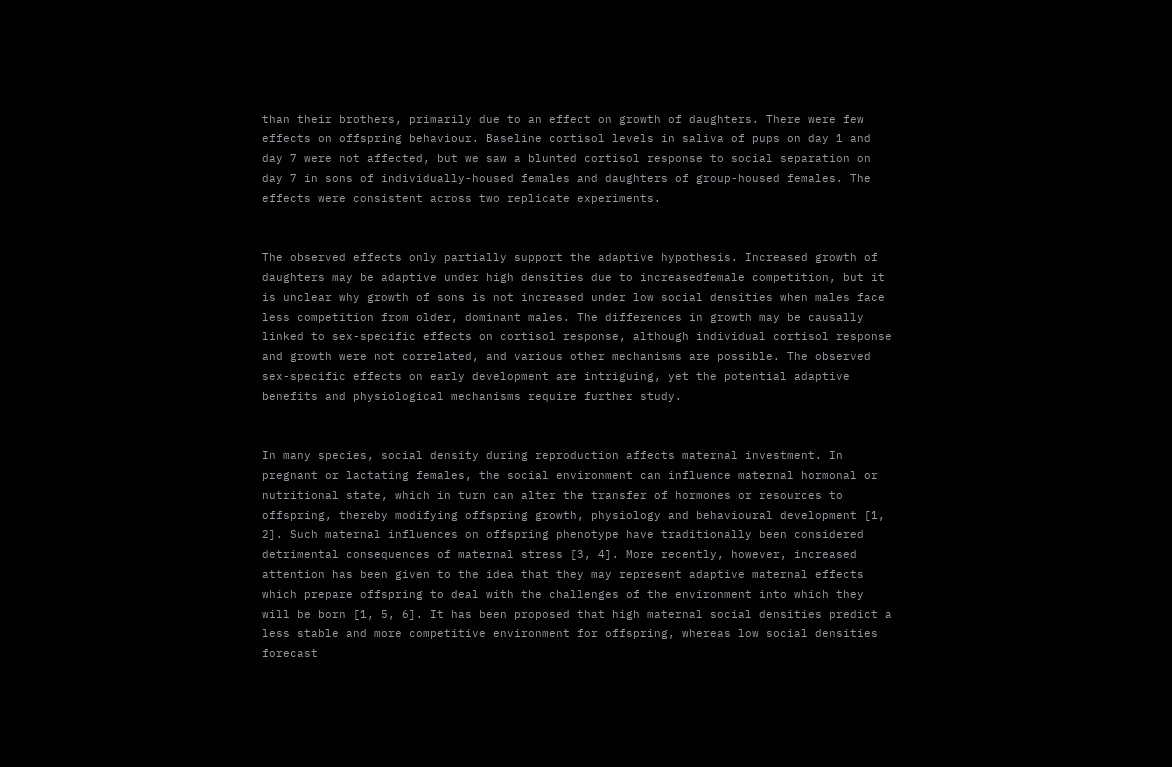than their brothers, primarily due to an effect on growth of daughters. There were few effects on offspring behaviour. Baseline cortisol levels in saliva of pups on day 1 and day 7 were not affected, but we saw a blunted cortisol response to social separation on day 7 in sons of individually-housed females and daughters of group-housed females. The effects were consistent across two replicate experiments.


The observed effects only partially support the adaptive hypothesis. Increased growth of daughters may be adaptive under high densities due to increasedfemale competition, but it is unclear why growth of sons is not increased under low social densities when males face less competition from older, dominant males. The differences in growth may be causally linked to sex-specific effects on cortisol response, although individual cortisol response and growth were not correlated, and various other mechanisms are possible. The observed sex-specific effects on early development are intriguing, yet the potential adaptive benefits and physiological mechanisms require further study.


In many species, social density during reproduction affects maternal investment. In pregnant or lactating females, the social environment can influence maternal hormonal or nutritional state, which in turn can alter the transfer of hormones or resources to offspring, thereby modifying offspring growth, physiology and behavioural development [1, 2]. Such maternal influences on offspring phenotype have traditionally been considered detrimental consequences of maternal stress [3, 4]. More recently, however, increased attention has been given to the idea that they may represent adaptive maternal effects which prepare offspring to deal with the challenges of the environment into which they will be born [1, 5, 6]. It has been proposed that high maternal social densities predict a less stable and more competitive environment for offspring, whereas low social densities forecast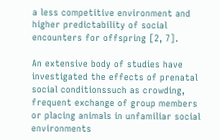a less competitive environment and higher predictability of social encounters for offspring [2, 7].

An extensive body of studies have investigated the effects of prenatal social conditionssuch as crowding, frequent exchange of group members or placing animals in unfamiliar social environments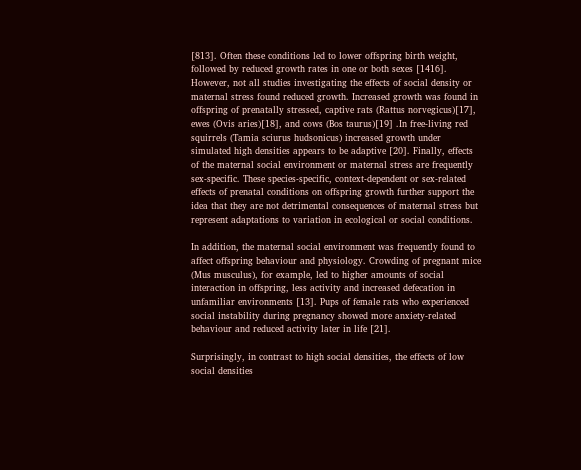[813]. Often these conditions led to lower offspring birth weight, followed by reduced growth rates in one or both sexes [1416]. However, not all studies investigating the effects of social density or maternal stress found reduced growth. Increased growth was found in offspring of prenatally stressed, captive rats (Rattus norvegicus)[17], ewes (Ovis aries)[18], and cows (Bos taurus)[19] .In free-living red squirrels (Tamia sciurus hudsonicus) increased growth under simulated high densities appears to be adaptive [20]. Finally, effects of the maternal social environment or maternal stress are frequently sex-specific. These species-specific, context-dependent or sex-related effects of prenatal conditions on offspring growth further support the idea that they are not detrimental consequences of maternal stress but represent adaptations to variation in ecological or social conditions.

In addition, the maternal social environment was frequently found to affect offspring behaviour and physiology. Crowding of pregnant mice (Mus musculus), for example, led to higher amounts of social interaction in offspring, less activity and increased defecation in unfamiliar environments [13]. Pups of female rats who experienced social instability during pregnancy showed more anxiety-related behaviour and reduced activity later in life [21].

Surprisingly, in contrast to high social densities, the effects of low social densities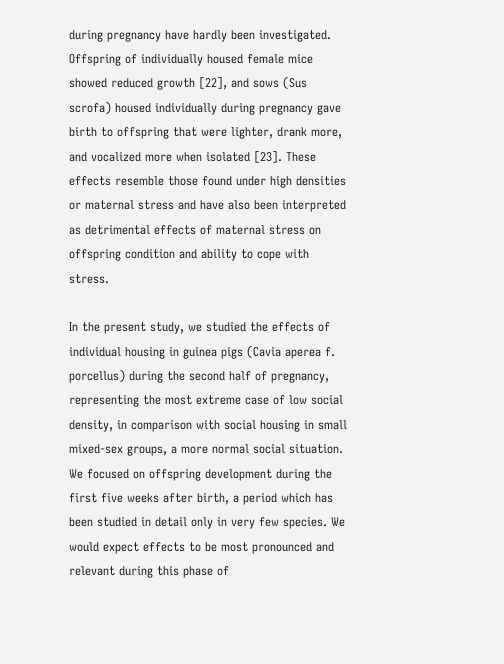during pregnancy have hardly been investigated. Offspring of individually housed female mice showed reduced growth [22], and sows (Sus scrofa) housed individually during pregnancy gave birth to offspring that were lighter, drank more, and vocalized more when isolated [23]. These effects resemble those found under high densities or maternal stress and have also been interpreted as detrimental effects of maternal stress on offspring condition and ability to cope with stress.

In the present study, we studied the effects of individual housing in guinea pigs (Cavia aperea f. porcellus) during the second half of pregnancy, representing the most extreme case of low social density, in comparison with social housing in small mixed-sex groups, a more normal social situation. We focused on offspring development during the first five weeks after birth, a period which has been studied in detail only in very few species. We would expect effects to be most pronounced and relevant during this phase of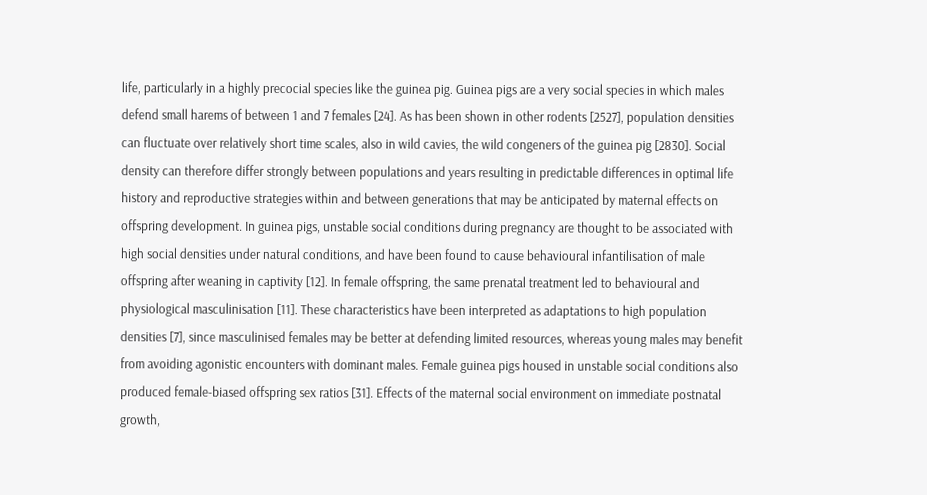life, particularly in a highly precocial species like the guinea pig. Guinea pigs are a very social species in which males defend small harems of between 1 and 7 females [24]. As has been shown in other rodents [2527], population densities can fluctuate over relatively short time scales, also in wild cavies, the wild congeners of the guinea pig [2830]. Social density can therefore differ strongly between populations and years resulting in predictable differences in optimal life history and reproductive strategies within and between generations that may be anticipated by maternal effects on offspring development. In guinea pigs, unstable social conditions during pregnancy are thought to be associated with high social densities under natural conditions, and have been found to cause behavioural infantilisation of male offspring after weaning in captivity [12]. In female offspring, the same prenatal treatment led to behavioural and physiological masculinisation [11]. These characteristics have been interpreted as adaptations to high population densities [7], since masculinised females may be better at defending limited resources, whereas young males may benefit from avoiding agonistic encounters with dominant males. Female guinea pigs housed in unstable social conditions also produced female-biased offspring sex ratios [31]. Effects of the maternal social environment on immediate postnatal growth,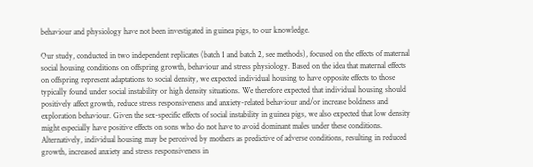behaviour and physiology have not been investigated in guinea pigs, to our knowledge.

Our study, conducted in two independent replicates (batch 1 and batch 2, see methods), focused on the effects of maternal social housing conditions on offspring growth, behaviour and stress physiology. Based on the idea that maternal effects on offspring represent adaptations to social density, we expected individual housing to have opposite effects to those typically found under social instability or high density situations. We therefore expected that individual housing should positively affect growth, reduce stress responsiveness and anxiety-related behaviour and/or increase boldness and exploration behaviour. Given the sex-specific effects of social instability in guinea pigs, we also expected that low density might especially have positive effects on sons who do not have to avoid dominant males under these conditions. Alternatively, individual housing may be perceived by mothers as predictive of adverse conditions, resulting in reduced growth, increased anxiety and stress responsiveness in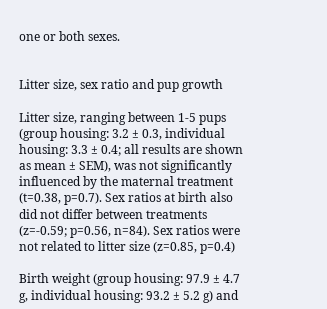one or both sexes.


Litter size, sex ratio and pup growth

Litter size, ranging between 1-5 pups (group housing: 3.2 ± 0.3, individual housing: 3.3 ± 0.4; all results are shown as mean ± SEM), was not significantly influenced by the maternal treatment (t=0.38, p=0.7). Sex ratios at birth also did not differ between treatments (z=-0.59; p=0.56, n=84). Sex ratios were not related to litter size (z=0.85, p=0.4)

Birth weight (group housing: 97.9 ± 4.7 g, individual housing: 93.2 ± 5.2 g) and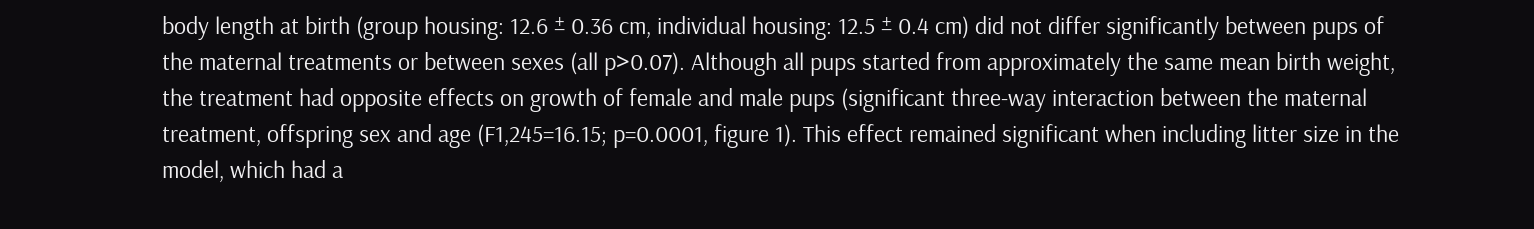body length at birth (group housing: 12.6 ± 0.36 cm, individual housing: 12.5 ± 0.4 cm) did not differ significantly between pups of the maternal treatments or between sexes (all p>0.07). Although all pups started from approximately the same mean birth weight, the treatment had opposite effects on growth of female and male pups (significant three-way interaction between the maternal treatment, offspring sex and age (F1,245=16.15; p=0.0001, figure 1). This effect remained significant when including litter size in the model, which had a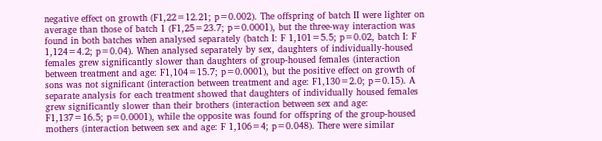negative effect on growth (F1,22=12.21; p=0.002). The offspring of batch II were lighter on average than those of batch 1 (F1,25=23.7; p=0.0001), but the three-way interaction was found in both batches when analysed separately (batch I: F 1,101=5.5; p=0.02, batch I: F 1,124=4.2; p=0.04). When analysed separately by sex, daughters of individually-housed females grew significantly slower than daughters of group-housed females (interaction between treatment and age: F1,104=15.7; p=0.0001), but the positive effect on growth of sons was not significant (interaction between treatment and age: F1,130=2.0; p=0.15). A separate analysis for each treatment showed that daughters of individually housed females grew significantly slower than their brothers (interaction between sex and age: F1,137=16.5; p=0.0001), while the opposite was found for offspring of the group-housed mothers (interaction between sex and age: F 1,106=4; p=0.048). There were similar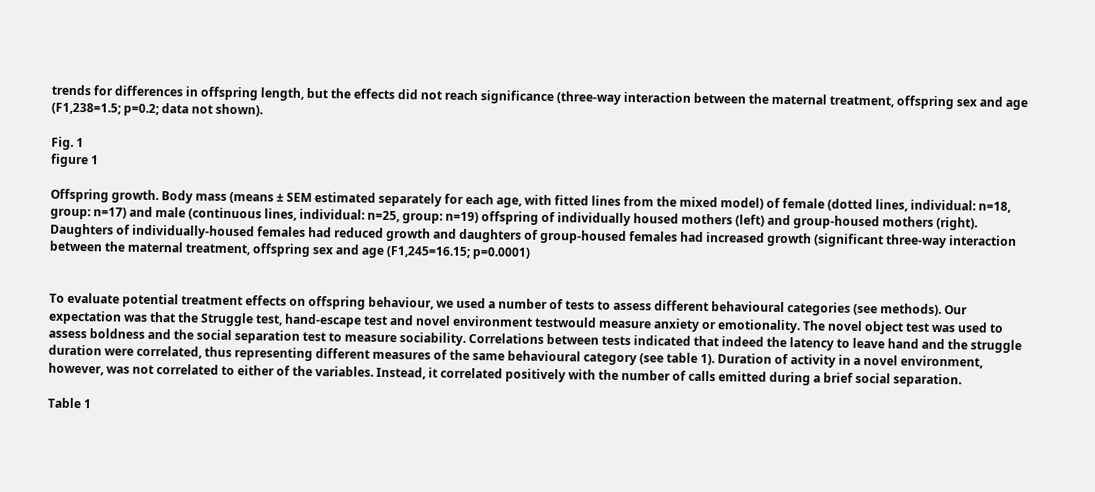trends for differences in offspring length, but the effects did not reach significance (three-way interaction between the maternal treatment, offspring sex and age (F1,238=1.5; p=0.2; data not shown).

Fig. 1
figure 1

Offspring growth. Body mass (means ± SEM estimated separately for each age, with fitted lines from the mixed model) of female (dotted lines, individual: n=18, group: n=17) and male (continuous lines, individual: n=25, group: n=19) offspring of individually housed mothers (left) and group-housed mothers (right). Daughters of individually-housed females had reduced growth and daughters of group-housed females had increased growth (significant three-way interaction between the maternal treatment, offspring sex and age (F1,245=16.15; p=0.0001)


To evaluate potential treatment effects on offspring behaviour, we used a number of tests to assess different behavioural categories (see methods). Our expectation was that the Struggle test, hand-escape test and novel environment testwould measure anxiety or emotionality. The novel object test was used to assess boldness and the social separation test to measure sociability. Correlations between tests indicated that indeed the latency to leave hand and the struggle duration were correlated, thus representing different measures of the same behavioural category (see table 1). Duration of activity in a novel environment, however, was not correlated to either of the variables. Instead, it correlated positively with the number of calls emitted during a brief social separation.

Table 1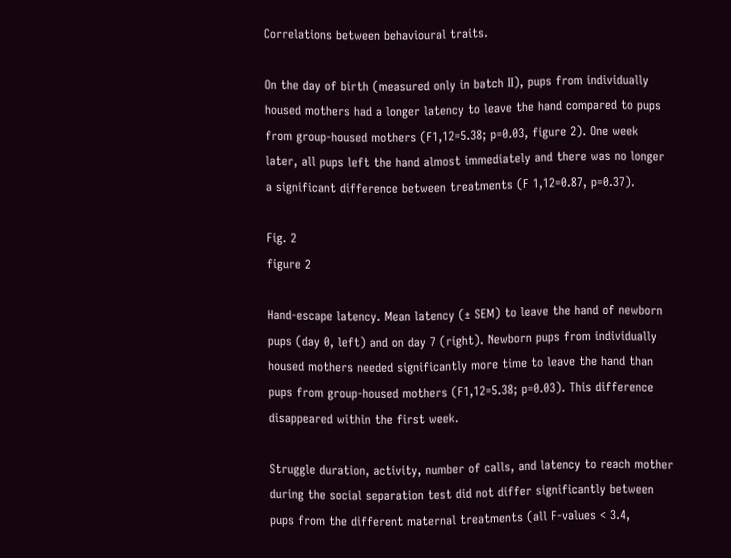Correlations between behavioural traits.

On the day of birth (measured only in batch II), pups from individually housed mothers had a longer latency to leave the hand compared to pups from group-housed mothers (F1,12=5.38; p=0.03, figure 2). One week later, all pups left the hand almost immediately and there was no longer a significant difference between treatments (F 1,12=0.87, p=0.37).

Fig. 2
figure 2

Hand-escape latency. Mean latency (± SEM) to leave the hand of newborn pups (day 0, left) and on day 7 (right). Newborn pups from individually housed mothers needed significantly more time to leave the hand than pups from group-housed mothers (F1,12=5.38; p=0.03). This difference disappeared within the first week.

Struggle duration, activity, number of calls, and latency to reach mother during the social separation test did not differ significantly between pups from the different maternal treatments (all F-values < 3.4,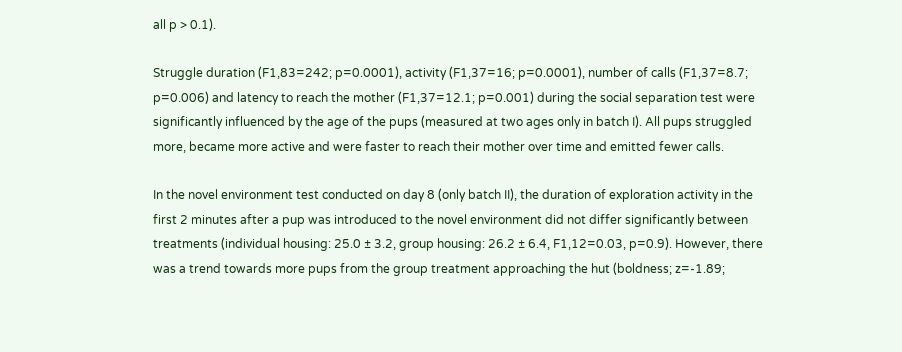all p > 0.1).

Struggle duration (F1,83=242; p=0.0001), activity (F1,37=16; p=0.0001), number of calls (F1,37=8.7; p=0.006) and latency to reach the mother (F1,37=12.1; p=0.001) during the social separation test were significantly influenced by the age of the pups (measured at two ages only in batch I). All pups struggled more, became more active and were faster to reach their mother over time and emitted fewer calls.

In the novel environment test conducted on day 8 (only batch II), the duration of exploration activity in the first 2 minutes after a pup was introduced to the novel environment did not differ significantly between treatments (individual housing: 25.0 ± 3.2, group housing: 26.2 ± 6.4, F1,12=0.03, p=0.9). However, there was a trend towards more pups from the group treatment approaching the hut (boldness; z=-1.89;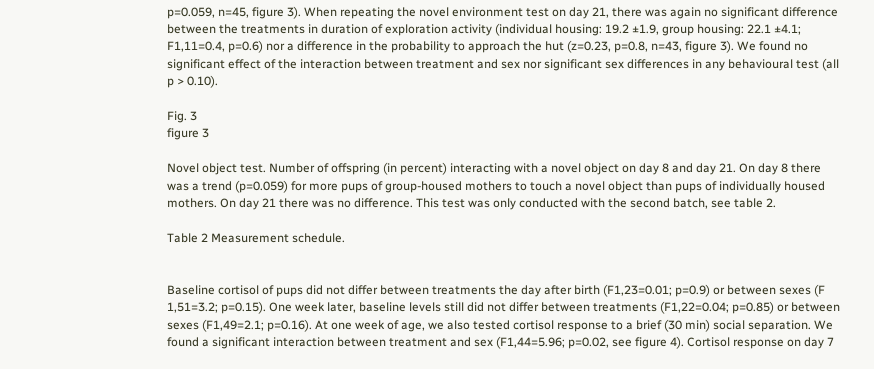p=0.059, n=45, figure 3). When repeating the novel environment test on day 21, there was again no significant difference between the treatments in duration of exploration activity (individual housing: 19.2 ±1.9, group housing: 22.1 ±4.1; F1,11=0.4, p=0.6) nor a difference in the probability to approach the hut (z=0.23, p=0.8, n=43, figure 3). We found no significant effect of the interaction between treatment and sex nor significant sex differences in any behavioural test (all p > 0.10).

Fig. 3
figure 3

Novel object test. Number of offspring (in percent) interacting with a novel object on day 8 and day 21. On day 8 there was a trend (p=0.059) for more pups of group-housed mothers to touch a novel object than pups of individually housed mothers. On day 21 there was no difference. This test was only conducted with the second batch, see table 2.

Table 2 Measurement schedule.


Baseline cortisol of pups did not differ between treatments the day after birth (F1,23=0.01; p=0.9) or between sexes (F 1,51=3.2; p=0.15). One week later, baseline levels still did not differ between treatments (F1,22=0.04; p=0.85) or between sexes (F1,49=2.1; p=0.16). At one week of age, we also tested cortisol response to a brief (30 min) social separation. We found a significant interaction between treatment and sex (F1,44=5.96; p=0.02, see figure 4). Cortisol response on day 7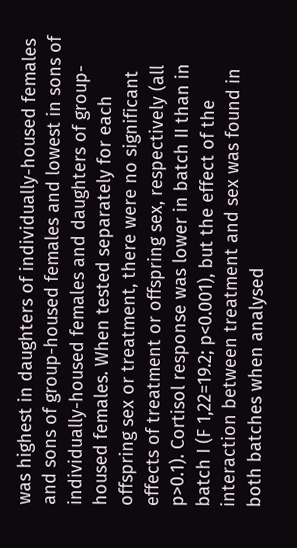was highest in daughters of individually-housed females and sons of group-housed females and lowest in sons of individually-housed females and daughters of group-housed females. When tested separately for each offspring sex or treatment, there were no significant effects of treatment or offspring sex, respectively (all p>0.1). Cortisol response was lower in batch II than in batch I (F 1,22=19.2; p<0.001), but the effect of the interaction between treatment and sex was found in both batches when analysed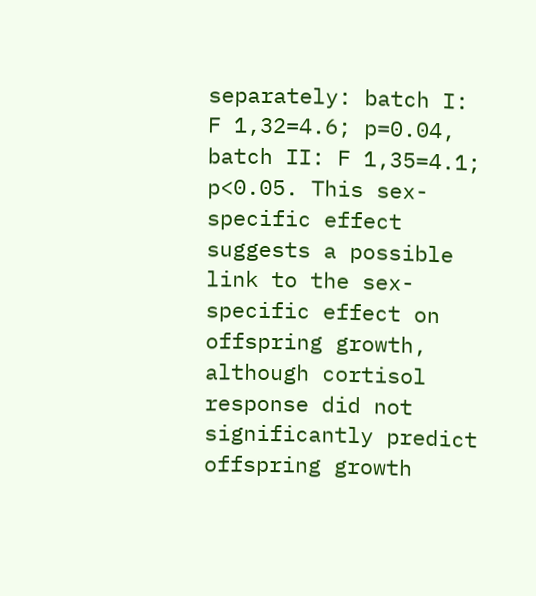separately: batch I: F 1,32=4.6; p=0.04, batch II: F 1,35=4.1; p<0.05. This sex-specific effect suggests a possible link to the sex-specific effect on offspring growth, although cortisol response did not significantly predict offspring growth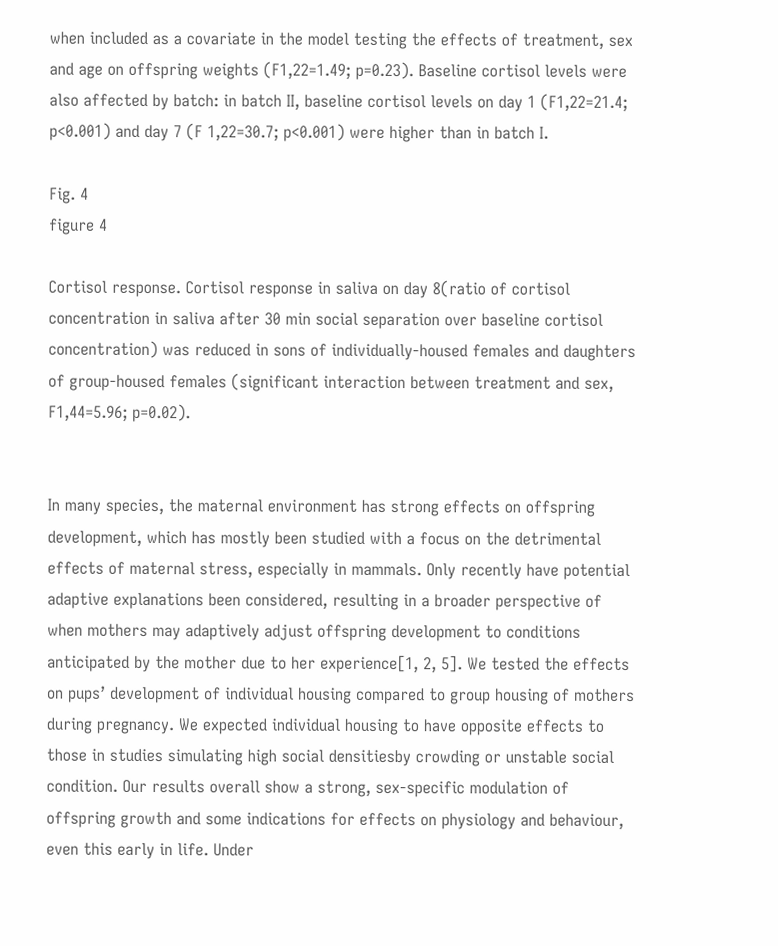when included as a covariate in the model testing the effects of treatment, sex and age on offspring weights (F1,22=1.49; p=0.23). Baseline cortisol levels were also affected by batch: in batch II, baseline cortisol levels on day 1 (F1,22=21.4; p<0.001) and day 7 (F 1,22=30.7; p<0.001) were higher than in batch I.

Fig. 4
figure 4

Cortisol response. Cortisol response in saliva on day 8(ratio of cortisol concentration in saliva after 30 min social separation over baseline cortisol concentration) was reduced in sons of individually-housed females and daughters of group-housed females (significant interaction between treatment and sex, F1,44=5.96; p=0.02).


In many species, the maternal environment has strong effects on offspring development, which has mostly been studied with a focus on the detrimental effects of maternal stress, especially in mammals. Only recently have potential adaptive explanations been considered, resulting in a broader perspective of when mothers may adaptively adjust offspring development to conditions anticipated by the mother due to her experience[1, 2, 5]. We tested the effects on pups’ development of individual housing compared to group housing of mothers during pregnancy. We expected individual housing to have opposite effects to those in studies simulating high social densitiesby crowding or unstable social condition. Our results overall show a strong, sex-specific modulation of offspring growth and some indications for effects on physiology and behaviour, even this early in life. Under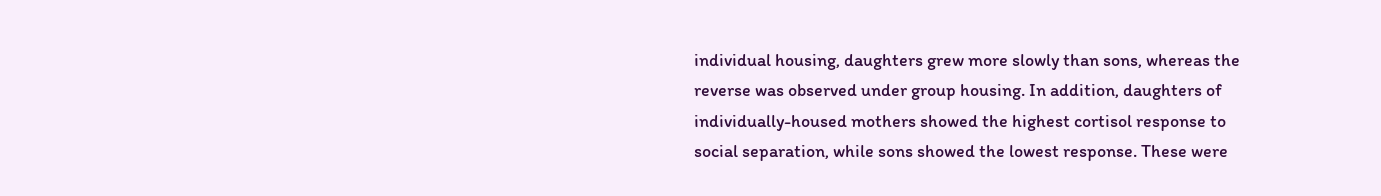individual housing, daughters grew more slowly than sons, whereas the reverse was observed under group housing. In addition, daughters of individually-housed mothers showed the highest cortisol response to social separation, while sons showed the lowest response. These were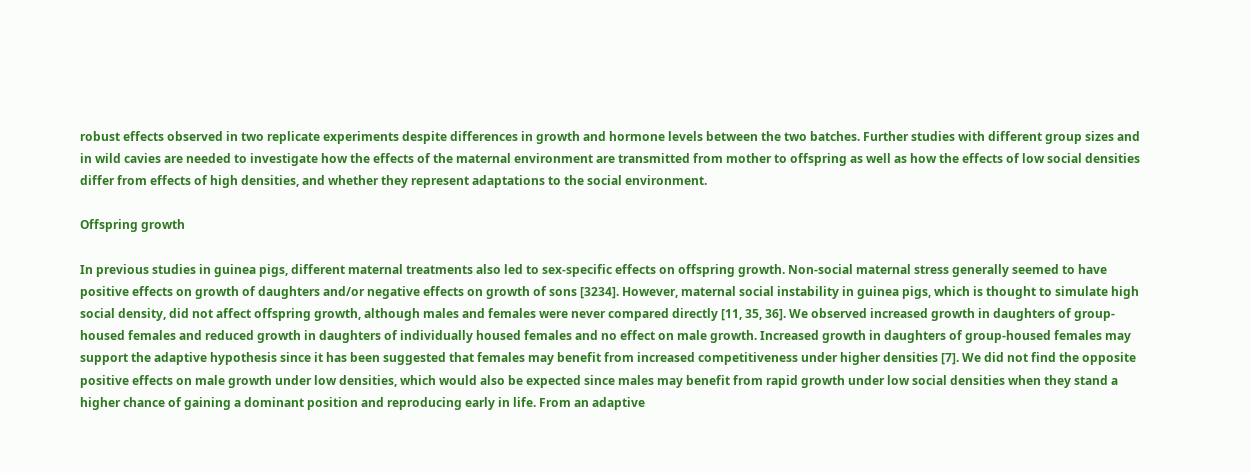robust effects observed in two replicate experiments despite differences in growth and hormone levels between the two batches. Further studies with different group sizes and in wild cavies are needed to investigate how the effects of the maternal environment are transmitted from mother to offspring as well as how the effects of low social densities differ from effects of high densities, and whether they represent adaptations to the social environment.

Offspring growth

In previous studies in guinea pigs, different maternal treatments also led to sex-specific effects on offspring growth. Non-social maternal stress generally seemed to have positive effects on growth of daughters and/or negative effects on growth of sons [3234]. However, maternal social instability in guinea pigs, which is thought to simulate high social density, did not affect offspring growth, although males and females were never compared directly [11, 35, 36]. We observed increased growth in daughters of group-housed females and reduced growth in daughters of individually housed females and no effect on male growth. Increased growth in daughters of group-housed females may support the adaptive hypothesis since it has been suggested that females may benefit from increased competitiveness under higher densities [7]. We did not find the opposite positive effects on male growth under low densities, which would also be expected since males may benefit from rapid growth under low social densities when they stand a higher chance of gaining a dominant position and reproducing early in life. From an adaptive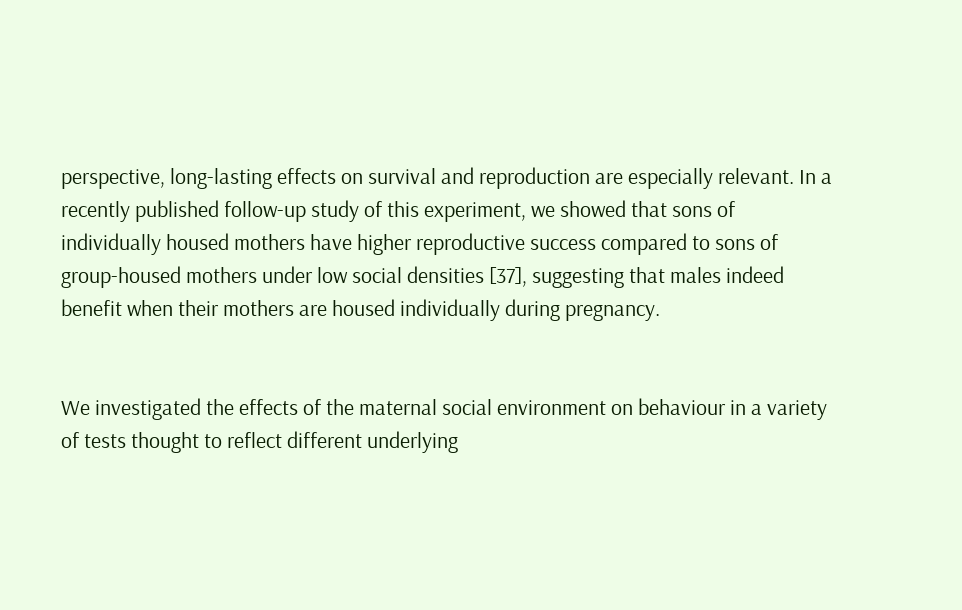perspective, long-lasting effects on survival and reproduction are especially relevant. In a recently published follow-up study of this experiment, we showed that sons of individually housed mothers have higher reproductive success compared to sons of group-housed mothers under low social densities [37], suggesting that males indeed benefit when their mothers are housed individually during pregnancy.


We investigated the effects of the maternal social environment on behaviour in a variety of tests thought to reflect different underlying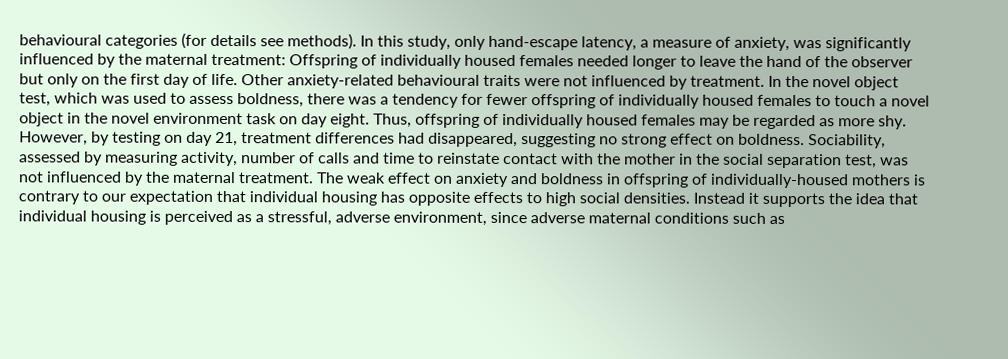behavioural categories (for details see methods). In this study, only hand-escape latency, a measure of anxiety, was significantly influenced by the maternal treatment: Offspring of individually housed females needed longer to leave the hand of the observer but only on the first day of life. Other anxiety-related behavioural traits were not influenced by treatment. In the novel object test, which was used to assess boldness, there was a tendency for fewer offspring of individually housed females to touch a novel object in the novel environment task on day eight. Thus, offspring of individually housed females may be regarded as more shy. However, by testing on day 21, treatment differences had disappeared, suggesting no strong effect on boldness. Sociability, assessed by measuring activity, number of calls and time to reinstate contact with the mother in the social separation test, was not influenced by the maternal treatment. The weak effect on anxiety and boldness in offspring of individually-housed mothers is contrary to our expectation that individual housing has opposite effects to high social densities. Instead it supports the idea that individual housing is perceived as a stressful, adverse environment, since adverse maternal conditions such as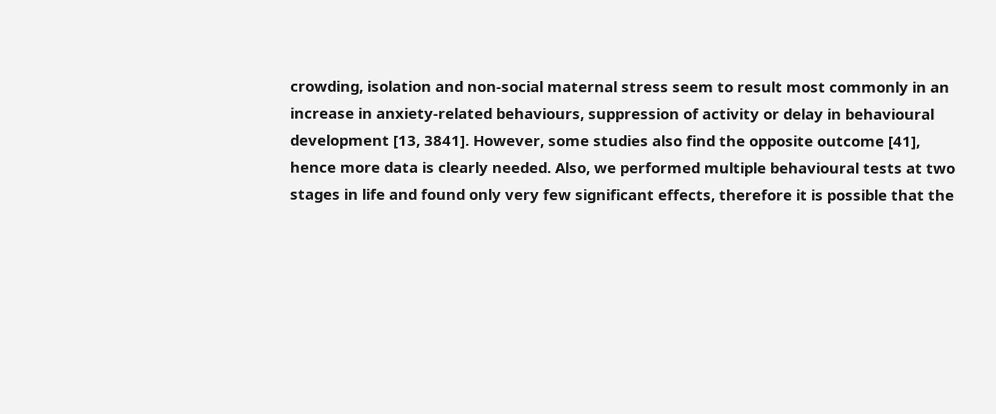crowding, isolation and non-social maternal stress seem to result most commonly in an increase in anxiety-related behaviours, suppression of activity or delay in behavioural development [13, 3841]. However, some studies also find the opposite outcome [41], hence more data is clearly needed. Also, we performed multiple behavioural tests at two stages in life and found only very few significant effects, therefore it is possible that the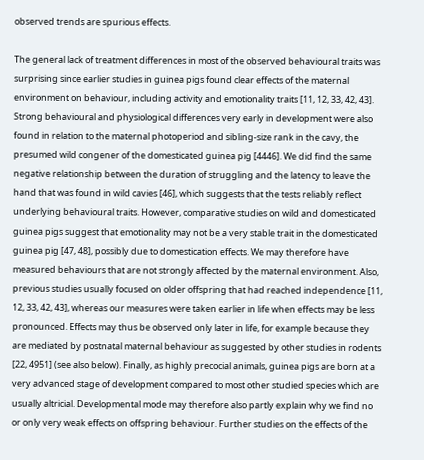observed trends are spurious effects.

The general lack of treatment differences in most of the observed behavioural traits was surprising since earlier studies in guinea pigs found clear effects of the maternal environment on behaviour, including activity and emotionality traits [11, 12, 33, 42, 43]. Strong behavioural and physiological differences very early in development were also found in relation to the maternal photoperiod and sibling-size rank in the cavy, the presumed wild congener of the domesticated guinea pig [4446]. We did find the same negative relationship between the duration of struggling and the latency to leave the hand that was found in wild cavies [46], which suggests that the tests reliably reflect underlying behavioural traits. However, comparative studies on wild and domesticated guinea pigs suggest that emotionality may not be a very stable trait in the domesticated guinea pig [47, 48], possibly due to domestication effects. We may therefore have measured behaviours that are not strongly affected by the maternal environment. Also, previous studies usually focused on older offspring that had reached independence [11, 12, 33, 42, 43], whereas our measures were taken earlier in life when effects may be less pronounced. Effects may thus be observed only later in life, for example because they are mediated by postnatal maternal behaviour as suggested by other studies in rodents [22, 4951] (see also below). Finally, as highly precocial animals, guinea pigs are born at a very advanced stage of development compared to most other studied species which are usually altricial. Developmental mode may therefore also partly explain why we find no or only very weak effects on offspring behaviour. Further studies on the effects of the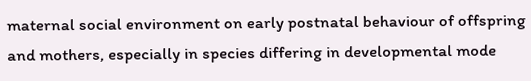maternal social environment on early postnatal behaviour of offspring and mothers, especially in species differing in developmental mode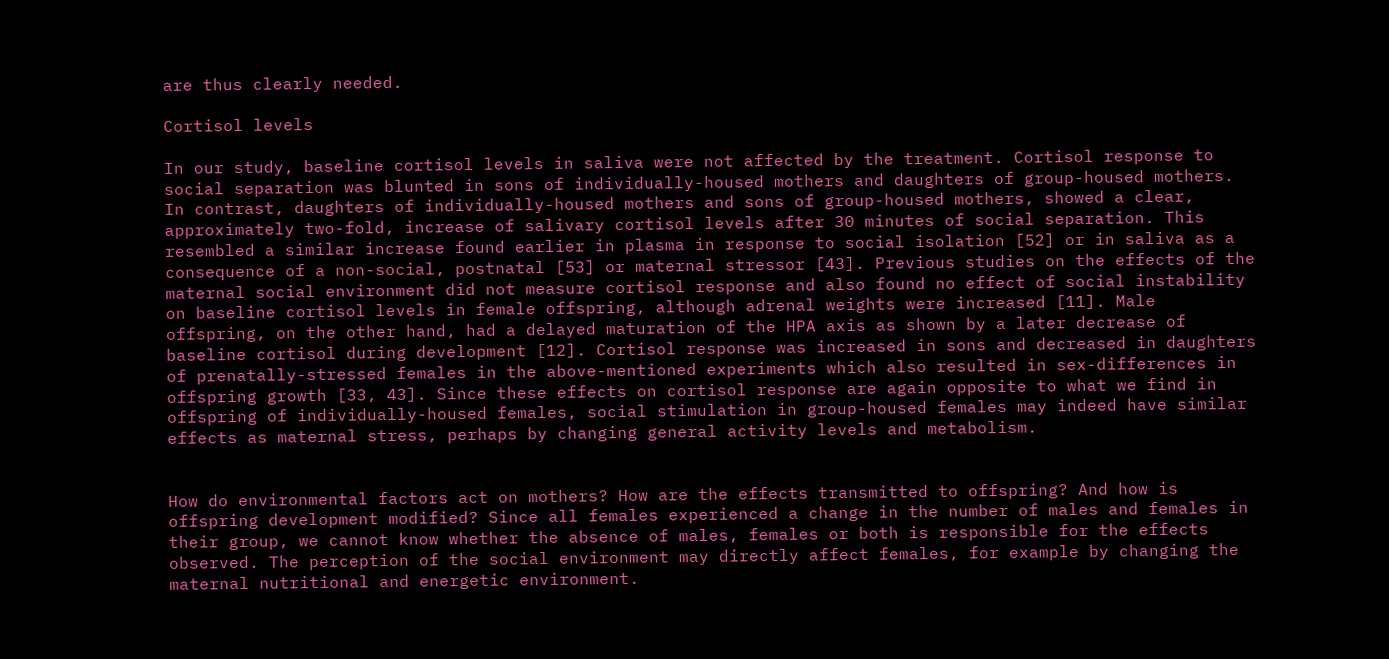are thus clearly needed.

Cortisol levels

In our study, baseline cortisol levels in saliva were not affected by the treatment. Cortisol response to social separation was blunted in sons of individually-housed mothers and daughters of group-housed mothers. In contrast, daughters of individually-housed mothers and sons of group-housed mothers, showed a clear, approximately two-fold, increase of salivary cortisol levels after 30 minutes of social separation. This resembled a similar increase found earlier in plasma in response to social isolation [52] or in saliva as a consequence of a non-social, postnatal [53] or maternal stressor [43]. Previous studies on the effects of the maternal social environment did not measure cortisol response and also found no effect of social instability on baseline cortisol levels in female offspring, although adrenal weights were increased [11]. Male offspring, on the other hand, had a delayed maturation of the HPA axis as shown by a later decrease of baseline cortisol during development [12]. Cortisol response was increased in sons and decreased in daughters of prenatally-stressed females in the above-mentioned experiments which also resulted in sex-differences in offspring growth [33, 43]. Since these effects on cortisol response are again opposite to what we find in offspring of individually-housed females, social stimulation in group-housed females may indeed have similar effects as maternal stress, perhaps by changing general activity levels and metabolism.


How do environmental factors act on mothers? How are the effects transmitted to offspring? And how is offspring development modified? Since all females experienced a change in the number of males and females in their group, we cannot know whether the absence of males, females or both is responsible for the effects observed. The perception of the social environment may directly affect females, for example by changing the maternal nutritional and energetic environment.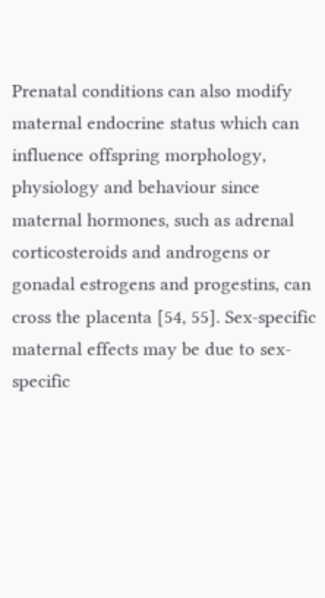Prenatal conditions can also modify maternal endocrine status which can influence offspring morphology, physiology and behaviour since maternal hormones, such as adrenal corticosteroids and androgens or gonadal estrogens and progestins, can cross the placenta [54, 55]. Sex-specific maternal effects may be due to sex-specific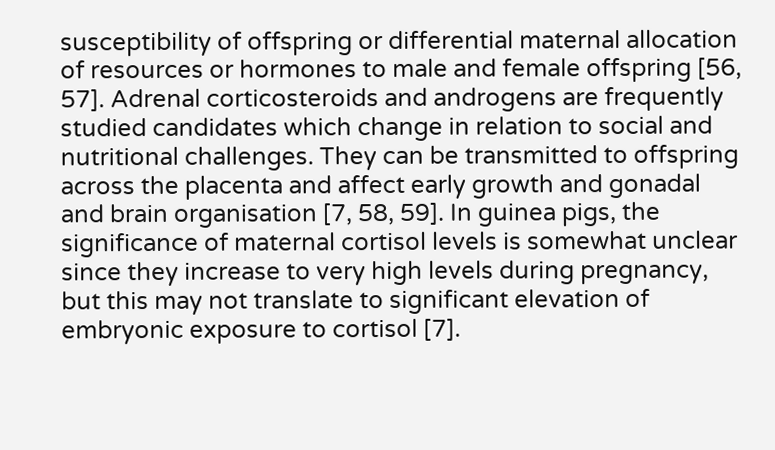susceptibility of offspring or differential maternal allocation of resources or hormones to male and female offspring [56, 57]. Adrenal corticosteroids and androgens are frequently studied candidates which change in relation to social and nutritional challenges. They can be transmitted to offspring across the placenta and affect early growth and gonadal and brain organisation [7, 58, 59]. In guinea pigs, the significance of maternal cortisol levels is somewhat unclear since they increase to very high levels during pregnancy, but this may not translate to significant elevation of embryonic exposure to cortisol [7].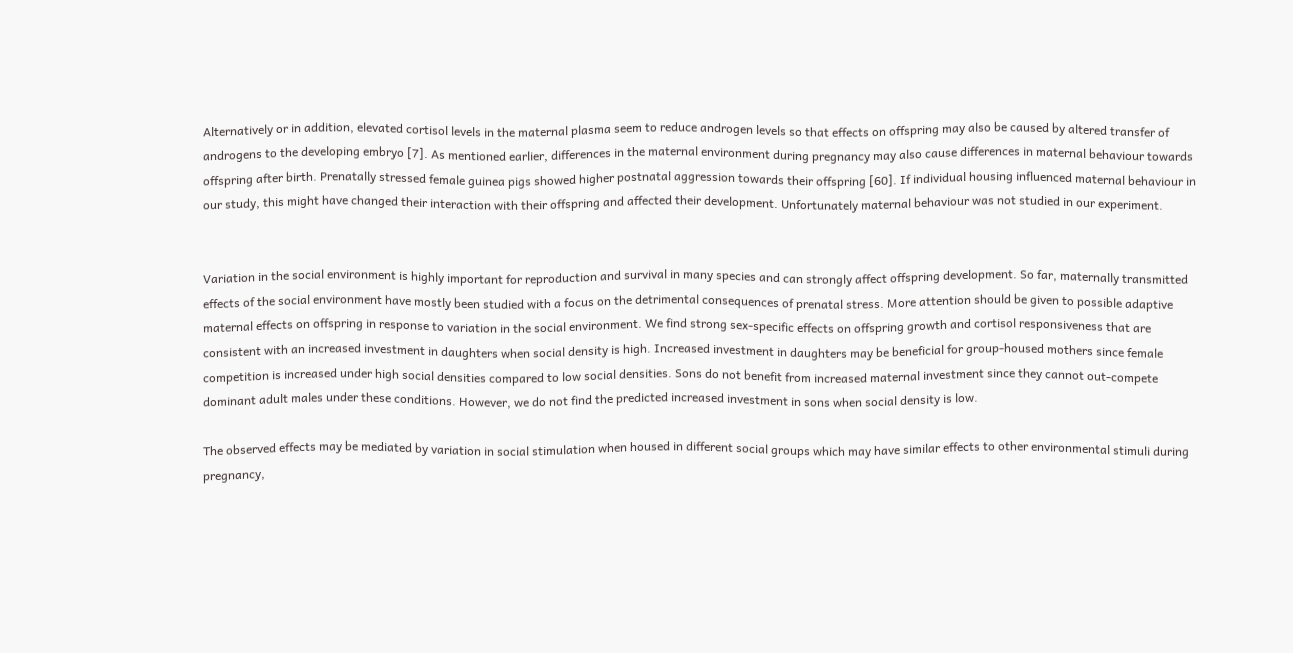Alternatively or in addition, elevated cortisol levels in the maternal plasma seem to reduce androgen levels so that effects on offspring may also be caused by altered transfer of androgens to the developing embryo [7]. As mentioned earlier, differences in the maternal environment during pregnancy may also cause differences in maternal behaviour towards offspring after birth. Prenatally stressed female guinea pigs showed higher postnatal aggression towards their offspring [60]. If individual housing influenced maternal behaviour in our study, this might have changed their interaction with their offspring and affected their development. Unfortunately maternal behaviour was not studied in our experiment.


Variation in the social environment is highly important for reproduction and survival in many species and can strongly affect offspring development. So far, maternally transmitted effects of the social environment have mostly been studied with a focus on the detrimental consequences of prenatal stress. More attention should be given to possible adaptive maternal effects on offspring in response to variation in the social environment. We find strong sex-specific effects on offspring growth and cortisol responsiveness that are consistent with an increased investment in daughters when social density is high. Increased investment in daughters may be beneficial for group-housed mothers since female competition is increased under high social densities compared to low social densities. Sons do not benefit from increased maternal investment since they cannot out-compete dominant adult males under these conditions. However, we do not find the predicted increased investment in sons when social density is low.

The observed effects may be mediated by variation in social stimulation when housed in different social groups which may have similar effects to other environmental stimuli during pregnancy,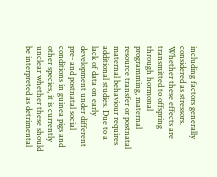including factors generally considered as stressors. Whether these effects are transmitted to offspring through hormonal programming, maternal resource transfer or postnatal maternal behaviour requires additional studies. Due to a lack of data on early development under different pre- and postnatal social conditions in guinea pigs and other species, it is currently unclear whether these should be interpreted as detrimental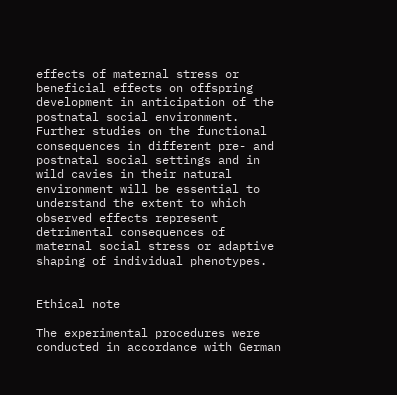effects of maternal stress or beneficial effects on offspring development in anticipation of the postnatal social environment. Further studies on the functional consequences in different pre- and postnatal social settings and in wild cavies in their natural environment will be essential to understand the extent to which observed effects represent detrimental consequences of maternal social stress or adaptive shaping of individual phenotypes.


Ethical note

The experimental procedures were conducted in accordance with German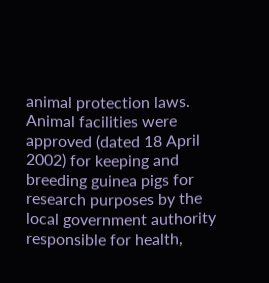animal protection laws. Animal facilities were approved (dated 18 April 2002) for keeping and breeding guinea pigs for research purposes by the local government authority responsible for health,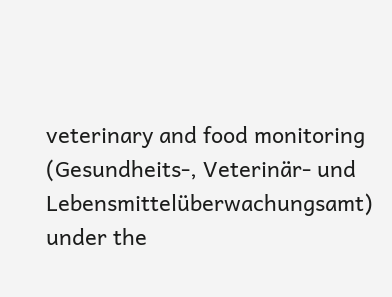veterinary and food monitoring (Gesundheits-, Veterinär- und Lebensmittelüberwachungsamt) under the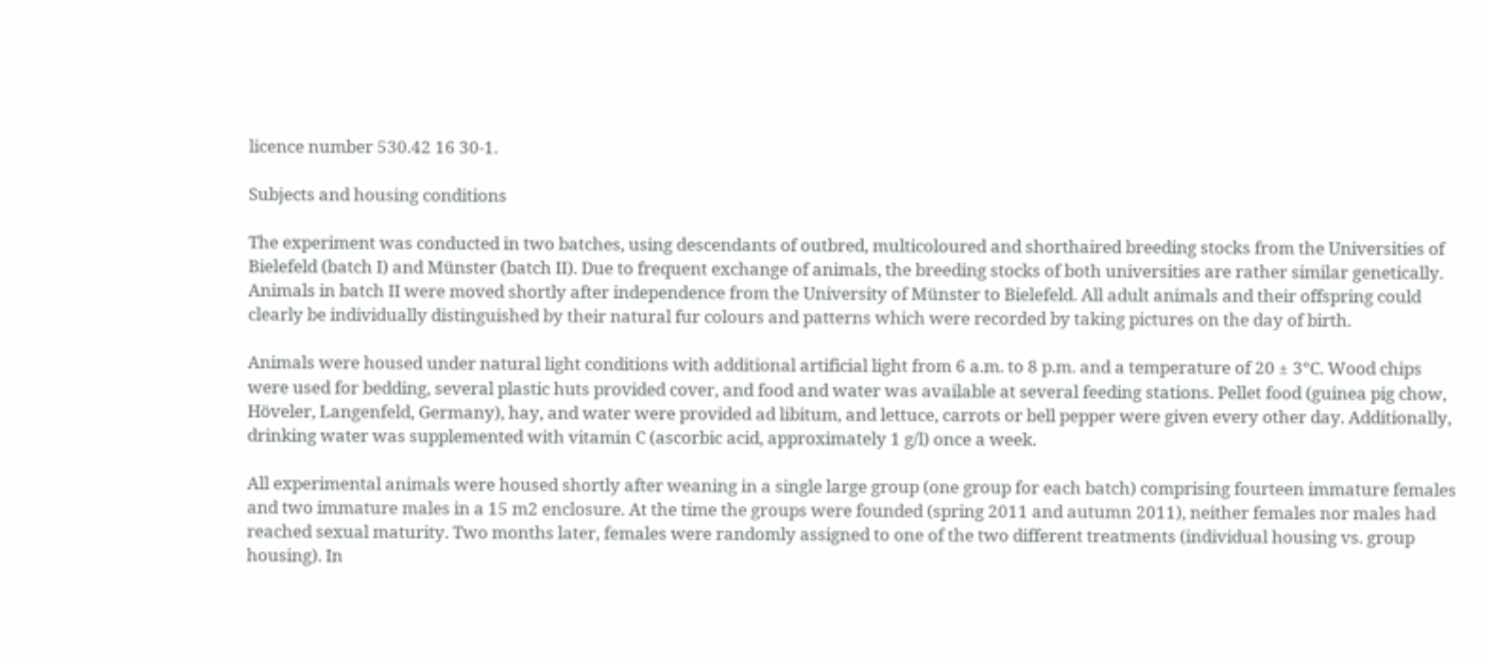licence number 530.42 16 30-1.

Subjects and housing conditions

The experiment was conducted in two batches, using descendants of outbred, multicoloured and shorthaired breeding stocks from the Universities of Bielefeld (batch I) and Münster (batch II). Due to frequent exchange of animals, the breeding stocks of both universities are rather similar genetically. Animals in batch II were moved shortly after independence from the University of Münster to Bielefeld. All adult animals and their offspring could clearly be individually distinguished by their natural fur colours and patterns which were recorded by taking pictures on the day of birth.

Animals were housed under natural light conditions with additional artificial light from 6 a.m. to 8 p.m. and a temperature of 20 ± 3°C. Wood chips were used for bedding, several plastic huts provided cover, and food and water was available at several feeding stations. Pellet food (guinea pig chow, Höveler, Langenfeld, Germany), hay, and water were provided ad libitum, and lettuce, carrots or bell pepper were given every other day. Additionally, drinking water was supplemented with vitamin C (ascorbic acid, approximately 1 g/l) once a week.

All experimental animals were housed shortly after weaning in a single large group (one group for each batch) comprising fourteen immature females and two immature males in a 15 m2 enclosure. At the time the groups were founded (spring 2011 and autumn 2011), neither females nor males had reached sexual maturity. Two months later, females were randomly assigned to one of the two different treatments (individual housing vs. group housing). In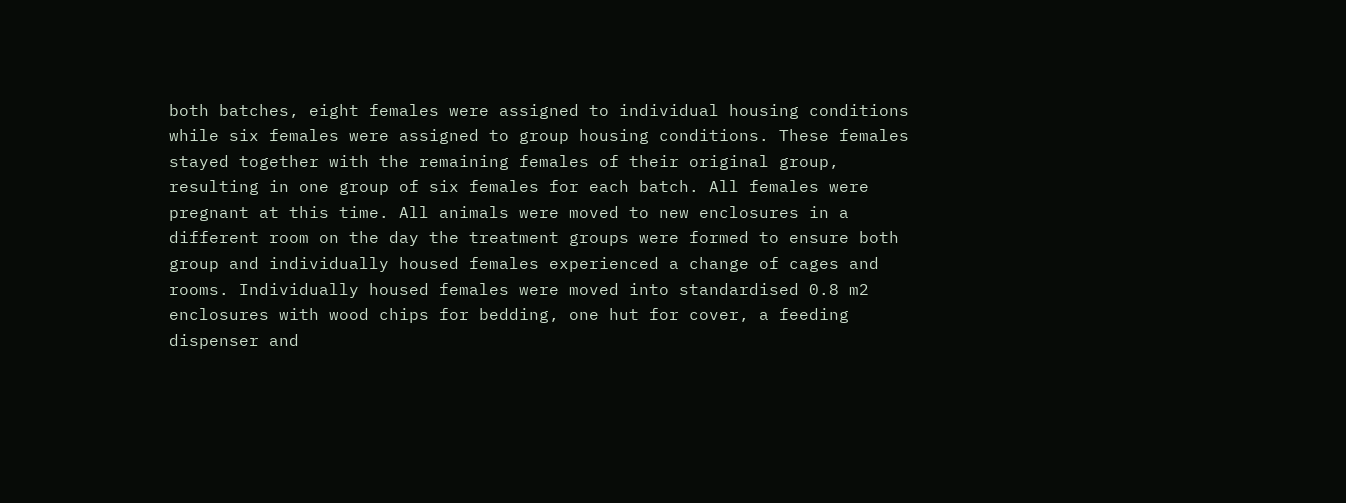both batches, eight females were assigned to individual housing conditions while six females were assigned to group housing conditions. These females stayed together with the remaining females of their original group, resulting in one group of six females for each batch. All females were pregnant at this time. All animals were moved to new enclosures in a different room on the day the treatment groups were formed to ensure both group and individually housed females experienced a change of cages and rooms. Individually housed females were moved into standardised 0.8 m2 enclosures with wood chips for bedding, one hut for cover, a feeding dispenser and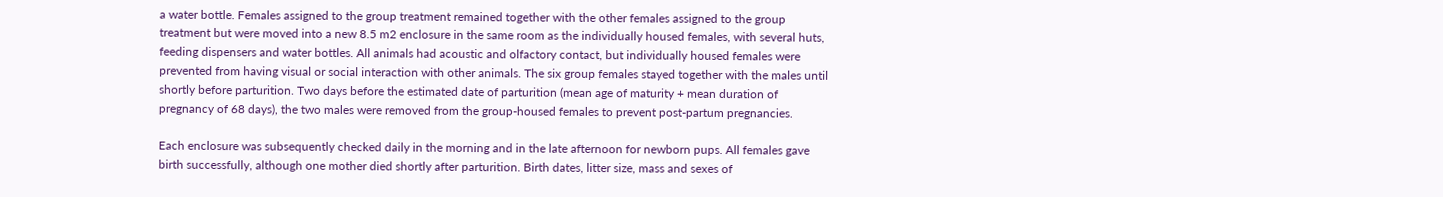a water bottle. Females assigned to the group treatment remained together with the other females assigned to the group treatment but were moved into a new 8.5 m2 enclosure in the same room as the individually housed females, with several huts, feeding dispensers and water bottles. All animals had acoustic and olfactory contact, but individually housed females were prevented from having visual or social interaction with other animals. The six group females stayed together with the males until shortly before parturition. Two days before the estimated date of parturition (mean age of maturity + mean duration of pregnancy of 68 days), the two males were removed from the group-housed females to prevent post-partum pregnancies.

Each enclosure was subsequently checked daily in the morning and in the late afternoon for newborn pups. All females gave birth successfully, although one mother died shortly after parturition. Birth dates, litter size, mass and sexes of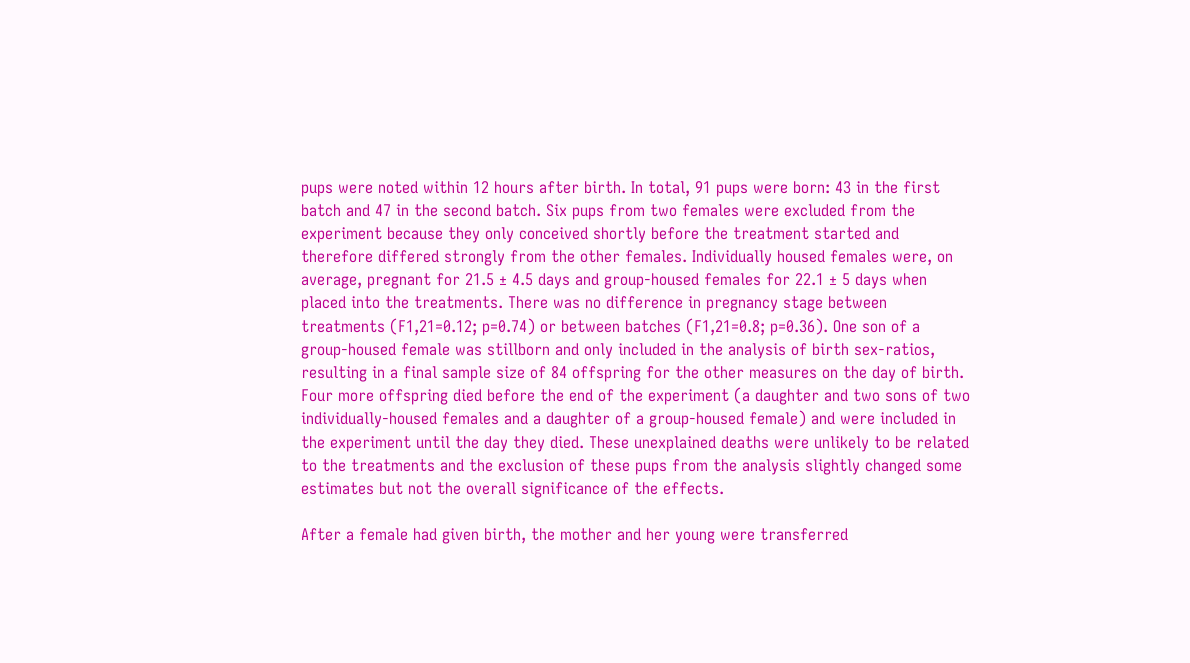pups were noted within 12 hours after birth. In total, 91 pups were born: 43 in the first batch and 47 in the second batch. Six pups from two females were excluded from the experiment because they only conceived shortly before the treatment started and therefore differed strongly from the other females. Individually housed females were, on average, pregnant for 21.5 ± 4.5 days and group-housed females for 22.1 ± 5 days when placed into the treatments. There was no difference in pregnancy stage between treatments (F1,21=0.12; p=0.74) or between batches (F1,21=0.8; p=0.36). One son of a group-housed female was stillborn and only included in the analysis of birth sex-ratios, resulting in a final sample size of 84 offspring for the other measures on the day of birth. Four more offspring died before the end of the experiment (a daughter and two sons of two individually-housed females and a daughter of a group-housed female) and were included in the experiment until the day they died. These unexplained deaths were unlikely to be related to the treatments and the exclusion of these pups from the analysis slightly changed some estimates but not the overall significance of the effects.

After a female had given birth, the mother and her young were transferred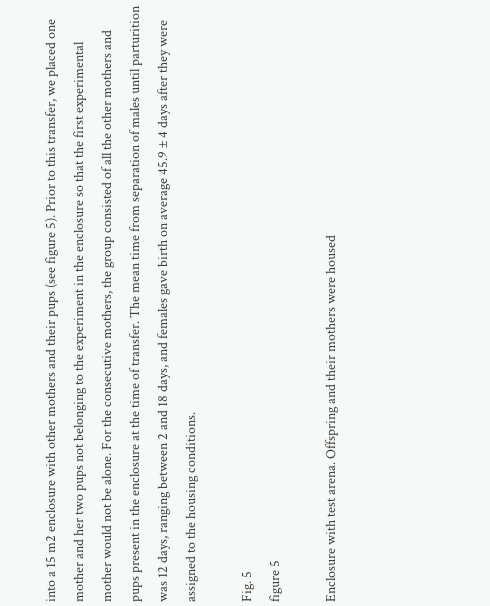into a 15 m2 enclosure with other mothers and their pups (see figure 5). Prior to this transfer, we placed one mother and her two pups not belonging to the experiment in the enclosure so that the first experimental mother would not be alone. For the consecutive mothers, the group consisted of all the other mothers and pups present in the enclosure at the time of transfer. The mean time from separation of males until parturition was 12 days, ranging between 2 and 18 days, and females gave birth on average 45.9 ± 4 days after they were assigned to the housing conditions.

Fig. 5
figure 5

Enclosure with test arena. Offspring and their mothers were housed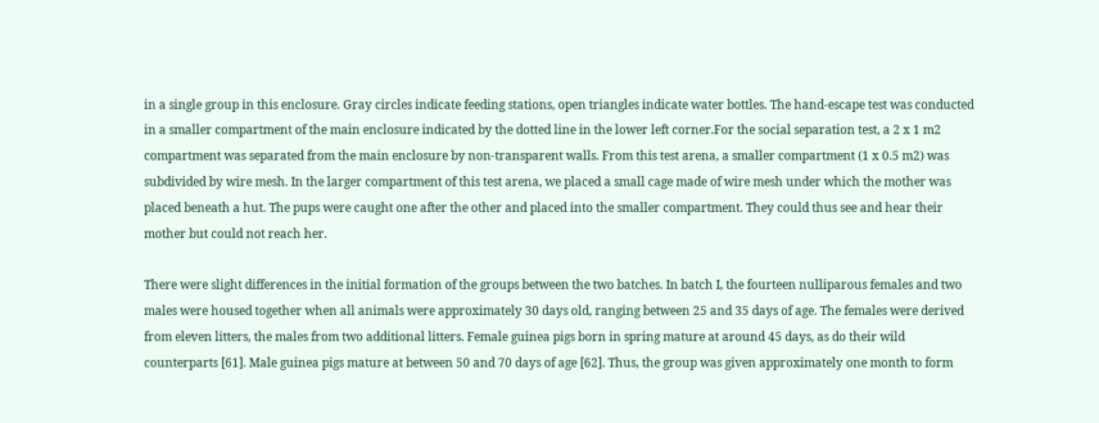in a single group in this enclosure. Gray circles indicate feeding stations, open triangles indicate water bottles. The hand-escape test was conducted in a smaller compartment of the main enclosure indicated by the dotted line in the lower left corner.For the social separation test, a 2 x 1 m2 compartment was separated from the main enclosure by non-transparent walls. From this test arena, a smaller compartment (1 x 0.5 m2) was subdivided by wire mesh. In the larger compartment of this test arena, we placed a small cage made of wire mesh under which the mother was placed beneath a hut. The pups were caught one after the other and placed into the smaller compartment. They could thus see and hear their mother but could not reach her.

There were slight differences in the initial formation of the groups between the two batches. In batch I, the fourteen nulliparous females and two males were housed together when all animals were approximately 30 days old, ranging between 25 and 35 days of age. The females were derived from eleven litters, the males from two additional litters. Female guinea pigs born in spring mature at around 45 days, as do their wild counterparts [61]. Male guinea pigs mature at between 50 and 70 days of age [62]. Thus, the group was given approximately one month to form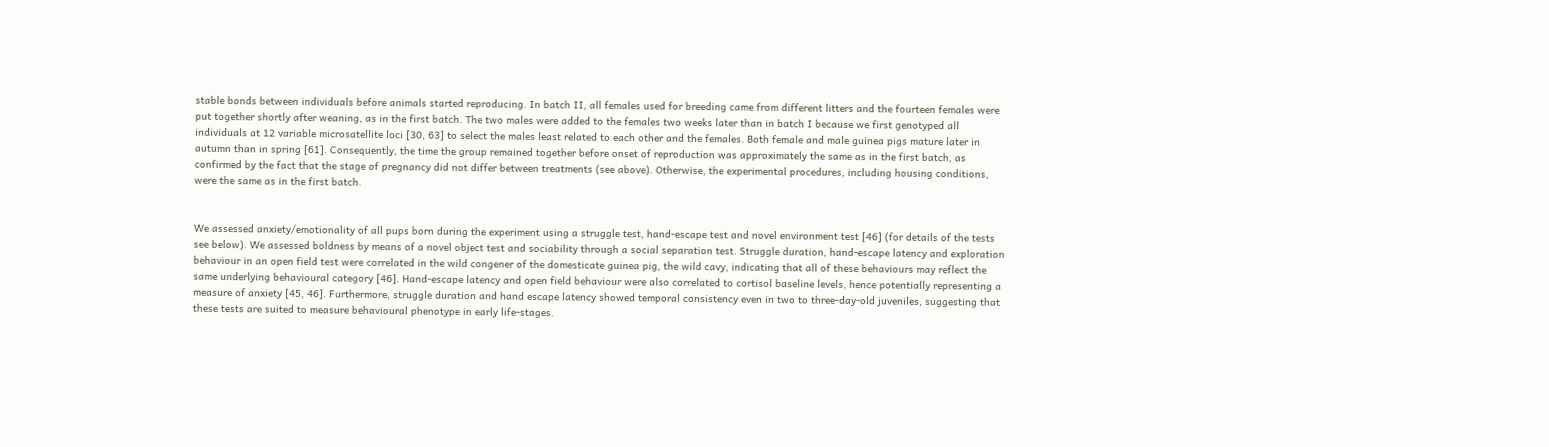stable bonds between individuals before animals started reproducing. In batch II, all females used for breeding came from different litters and the fourteen females were put together shortly after weaning, as in the first batch. The two males were added to the females two weeks later than in batch I because we first genotyped all individuals at 12 variable microsatellite loci [30, 63] to select the males least related to each other and the females. Both female and male guinea pigs mature later in autumn than in spring [61]. Consequently, the time the group remained together before onset of reproduction was approximately the same as in the first batch, as confirmed by the fact that the stage of pregnancy did not differ between treatments (see above). Otherwise, the experimental procedures, including housing conditions, were the same as in the first batch.


We assessed anxiety/emotionality of all pups born during the experiment using a struggle test, hand-escape test and novel environment test [46] (for details of the tests see below). We assessed boldness by means of a novel object test and sociability through a social separation test. Struggle duration, hand-escape latency and exploration behaviour in an open field test were correlated in the wild congener of the domesticate guinea pig, the wild cavy, indicating that all of these behaviours may reflect the same underlying behavioural category [46]. Hand-escape latency and open field behaviour were also correlated to cortisol baseline levels, hence potentially representing a measure of anxiety [45, 46]. Furthermore, struggle duration and hand escape latency showed temporal consistency even in two to three-day-old juveniles, suggesting that these tests are suited to measure behavioural phenotype in early life-stages.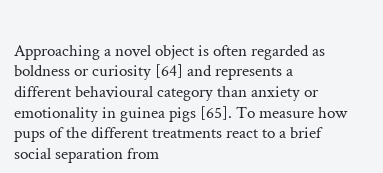Approaching a novel object is often regarded as boldness or curiosity [64] and represents a different behavioural category than anxiety or emotionality in guinea pigs [65]. To measure how pups of the different treatments react to a brief social separation from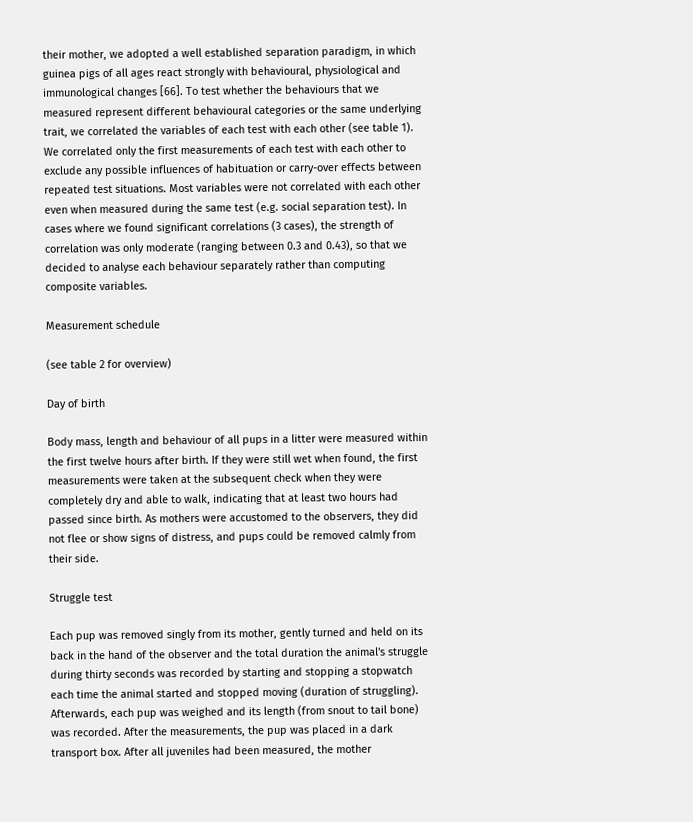their mother, we adopted a well established separation paradigm, in which guinea pigs of all ages react strongly with behavioural, physiological and immunological changes [66]. To test whether the behaviours that we measured represent different behavioural categories or the same underlying trait, we correlated the variables of each test with each other (see table 1). We correlated only the first measurements of each test with each other to exclude any possible influences of habituation or carry-over effects between repeated test situations. Most variables were not correlated with each other even when measured during the same test (e.g. social separation test). In cases where we found significant correlations (3 cases), the strength of correlation was only moderate (ranging between 0.3 and 0.43), so that we decided to analyse each behaviour separately rather than computing composite variables.

Measurement schedule

(see table 2 for overview)

Day of birth

Body mass, length and behaviour of all pups in a litter were measured within the first twelve hours after birth. If they were still wet when found, the first measurements were taken at the subsequent check when they were completely dry and able to walk, indicating that at least two hours had passed since birth. As mothers were accustomed to the observers, they did not flee or show signs of distress, and pups could be removed calmly from their side.

Struggle test

Each pup was removed singly from its mother, gently turned and held on its back in the hand of the observer and the total duration the animal's struggle during thirty seconds was recorded by starting and stopping a stopwatch each time the animal started and stopped moving (duration of struggling). Afterwards, each pup was weighed and its length (from snout to tail bone) was recorded. After the measurements, the pup was placed in a dark transport box. After all juveniles had been measured, the mother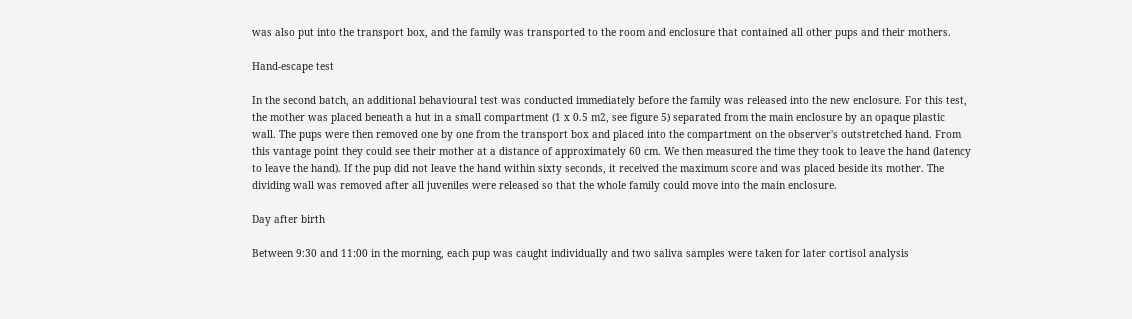was also put into the transport box, and the family was transported to the room and enclosure that contained all other pups and their mothers.

Hand-escape test

In the second batch, an additional behavioural test was conducted immediately before the family was released into the new enclosure. For this test, the mother was placed beneath a hut in a small compartment (1 x 0.5 m2, see figure 5) separated from the main enclosure by an opaque plastic wall. The pups were then removed one by one from the transport box and placed into the compartment on the observer's outstretched hand. From this vantage point they could see their mother at a distance of approximately 60 cm. We then measured the time they took to leave the hand (latency to leave the hand). If the pup did not leave the hand within sixty seconds, it received the maximum score and was placed beside its mother. The dividing wall was removed after all juveniles were released so that the whole family could move into the main enclosure.

Day after birth

Between 9:30 and 11:00 in the morning, each pup was caught individually and two saliva samples were taken for later cortisol analysis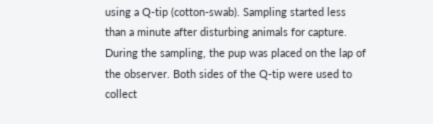using a Q-tip (cotton-swab). Sampling started less than a minute after disturbing animals for capture. During the sampling, the pup was placed on the lap of the observer. Both sides of the Q-tip were used to collect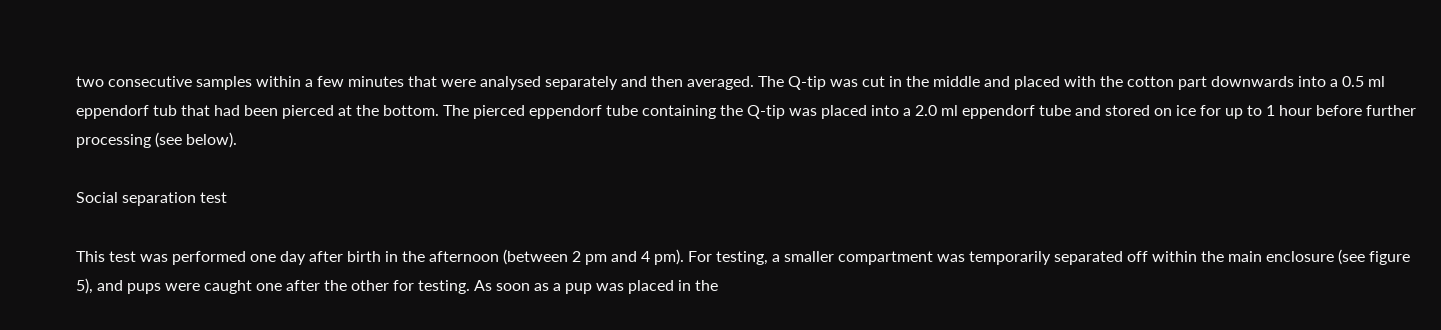two consecutive samples within a few minutes that were analysed separately and then averaged. The Q-tip was cut in the middle and placed with the cotton part downwards into a 0.5 ml eppendorf tub that had been pierced at the bottom. The pierced eppendorf tube containing the Q-tip was placed into a 2.0 ml eppendorf tube and stored on ice for up to 1 hour before further processing (see below).

Social separation test

This test was performed one day after birth in the afternoon (between 2 pm and 4 pm). For testing, a smaller compartment was temporarily separated off within the main enclosure (see figure 5), and pups were caught one after the other for testing. As soon as a pup was placed in the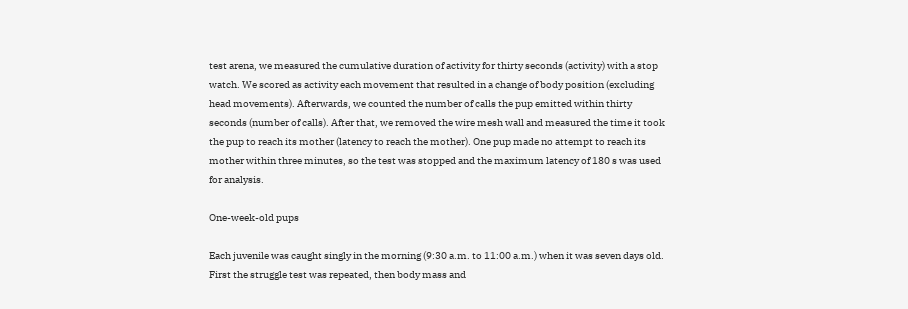test arena, we measured the cumulative duration of activity for thirty seconds (activity) with a stop watch. We scored as activity each movement that resulted in a change of body position (excluding head movements). Afterwards, we counted the number of calls the pup emitted within thirty seconds (number of calls). After that, we removed the wire mesh wall and measured the time it took the pup to reach its mother (latency to reach the mother). One pup made no attempt to reach its mother within three minutes, so the test was stopped and the maximum latency of 180 s was used for analysis.

One-week-old pups

Each juvenile was caught singly in the morning (9:30 a.m. to 11:00 a.m.) when it was seven days old. First the struggle test was repeated, then body mass and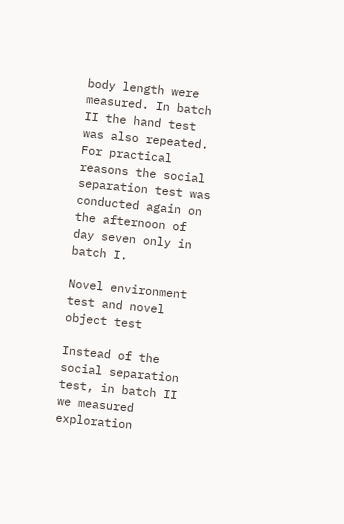body length were measured. In batch II the hand test was also repeated. For practical reasons the social separation test was conducted again on the afternoon of day seven only in batch I.

Novel environment test and novel object test

Instead of the social separation test, in batch II we measured exploration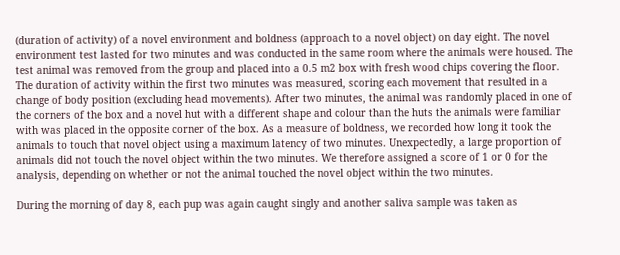(duration of activity) of a novel environment and boldness (approach to a novel object) on day eight. The novel environment test lasted for two minutes and was conducted in the same room where the animals were housed. The test animal was removed from the group and placed into a 0.5 m2 box with fresh wood chips covering the floor. The duration of activity within the first two minutes was measured, scoring each movement that resulted in a change of body position (excluding head movements). After two minutes, the animal was randomly placed in one of the corners of the box and a novel hut with a different shape and colour than the huts the animals were familiar with was placed in the opposite corner of the box. As a measure of boldness, we recorded how long it took the animals to touch that novel object using a maximum latency of two minutes. Unexpectedly, a large proportion of animals did not touch the novel object within the two minutes. We therefore assigned a score of 1 or 0 for the analysis, depending on whether or not the animal touched the novel object within the two minutes.

During the morning of day 8, each pup was again caught singly and another saliva sample was taken as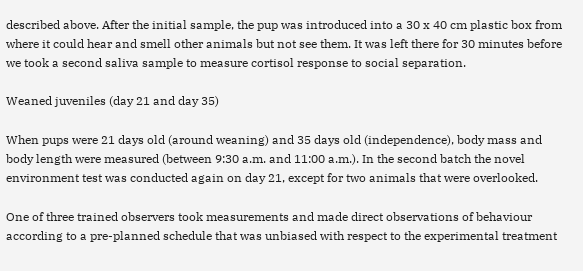described above. After the initial sample, the pup was introduced into a 30 x 40 cm plastic box from where it could hear and smell other animals but not see them. It was left there for 30 minutes before we took a second saliva sample to measure cortisol response to social separation.

Weaned juveniles (day 21 and day 35)

When pups were 21 days old (around weaning) and 35 days old (independence), body mass and body length were measured (between 9:30 a.m. and 11:00 a.m.). In the second batch the novel environment test was conducted again on day 21, except for two animals that were overlooked.

One of three trained observers took measurements and made direct observations of behaviour according to a pre-planned schedule that was unbiased with respect to the experimental treatment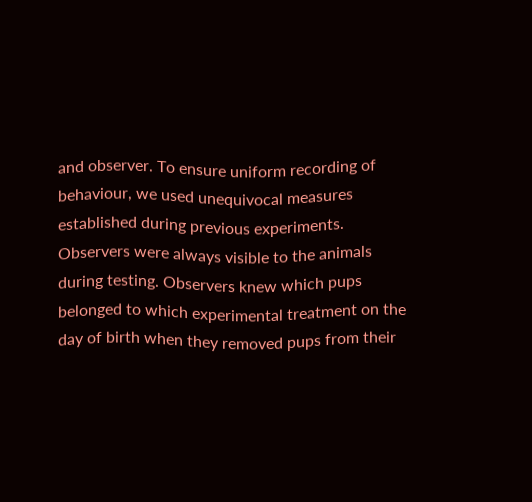and observer. To ensure uniform recording of behaviour, we used unequivocal measures established during previous experiments. Observers were always visible to the animals during testing. Observers knew which pups belonged to which experimental treatment on the day of birth when they removed pups from their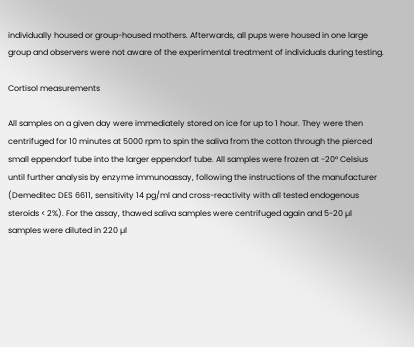individually housed or group-housed mothers. Afterwards, all pups were housed in one large group and observers were not aware of the experimental treatment of individuals during testing.

Cortisol measurements

All samples on a given day were immediately stored on ice for up to 1 hour. They were then centrifuged for 10 minutes at 5000 rpm to spin the saliva from the cotton through the pierced small eppendorf tube into the larger eppendorf tube. All samples were frozen at -20° Celsius until further analysis by enzyme immunoassay, following the instructions of the manufacturer (Demeditec DES 6611, sensitivity 14 pg/ml and cross-reactivity with all tested endogenous steroids < 2%). For the assay, thawed saliva samples were centrifuged again and 5-20 µl samples were diluted in 220 µl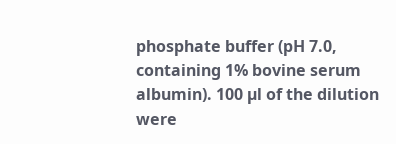phosphate buffer (pH 7.0, containing 1% bovine serum albumin). 100 µl of the dilution were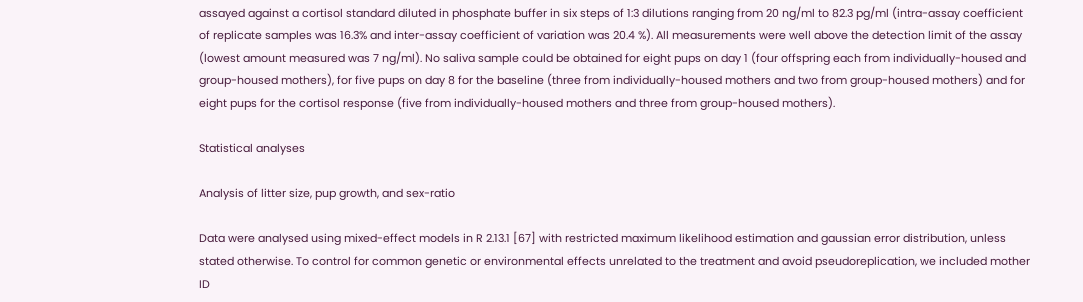assayed against a cortisol standard diluted in phosphate buffer in six steps of 1:3 dilutions ranging from 20 ng/ml to 82.3 pg/ml (intra-assay coefficient of replicate samples was 16.3% and inter-assay coefficient of variation was 20.4 %). All measurements were well above the detection limit of the assay (lowest amount measured was 7 ng/ml). No saliva sample could be obtained for eight pups on day 1 (four offspring each from individually-housed and group-housed mothers), for five pups on day 8 for the baseline (three from individually-housed mothers and two from group-housed mothers) and for eight pups for the cortisol response (five from individually-housed mothers and three from group-housed mothers).

Statistical analyses

Analysis of litter size, pup growth, and sex-ratio

Data were analysed using mixed-effect models in R 2.13.1 [67] with restricted maximum likelihood estimation and gaussian error distribution, unless stated otherwise. To control for common genetic or environmental effects unrelated to the treatment and avoid pseudoreplication, we included mother ID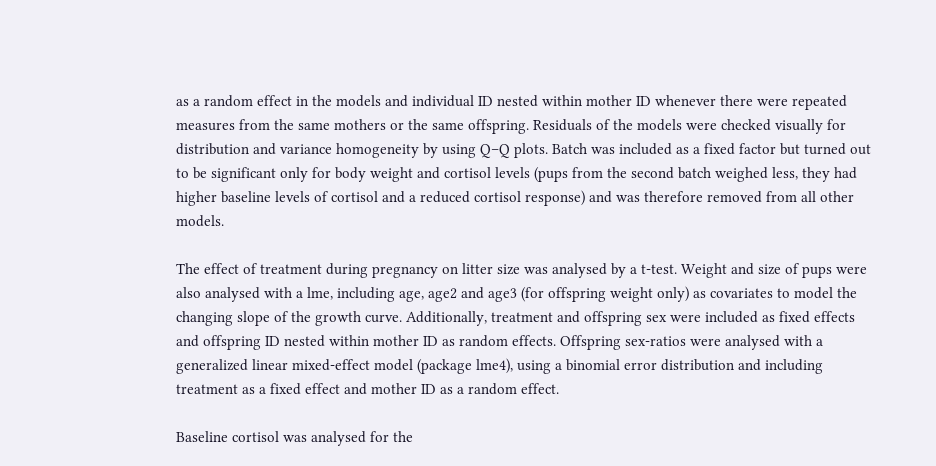as a random effect in the models and individual ID nested within mother ID whenever there were repeated measures from the same mothers or the same offspring. Residuals of the models were checked visually for distribution and variance homogeneity by using Q–Q plots. Batch was included as a fixed factor but turned out to be significant only for body weight and cortisol levels (pups from the second batch weighed less, they had higher baseline levels of cortisol and a reduced cortisol response) and was therefore removed from all other models.

The effect of treatment during pregnancy on litter size was analysed by a t-test. Weight and size of pups were also analysed with a lme, including age, age2 and age3 (for offspring weight only) as covariates to model the changing slope of the growth curve. Additionally, treatment and offspring sex were included as fixed effects and offspring ID nested within mother ID as random effects. Offspring sex-ratios were analysed with a generalized linear mixed-effect model (package lme4), using a binomial error distribution and including treatment as a fixed effect and mother ID as a random effect.

Baseline cortisol was analysed for the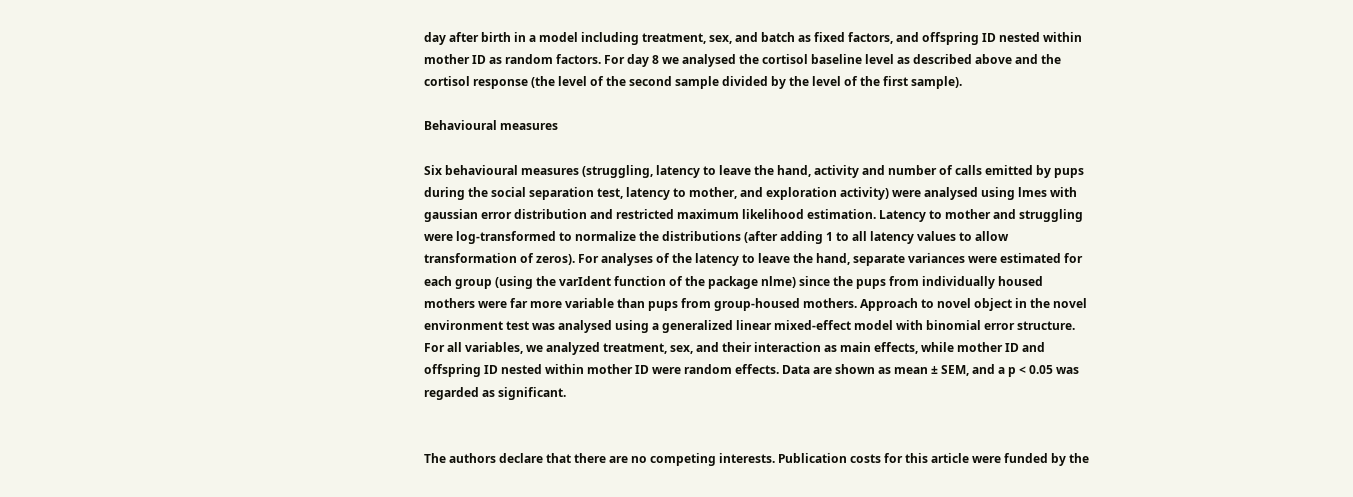day after birth in a model including treatment, sex, and batch as fixed factors, and offspring ID nested within mother ID as random factors. For day 8 we analysed the cortisol baseline level as described above and the cortisol response (the level of the second sample divided by the level of the first sample).

Behavioural measures

Six behavioural measures (struggling, latency to leave the hand, activity and number of calls emitted by pups during the social separation test, latency to mother, and exploration activity) were analysed using lmes with gaussian error distribution and restricted maximum likelihood estimation. Latency to mother and struggling were log-transformed to normalize the distributions (after adding 1 to all latency values to allow transformation of zeros). For analyses of the latency to leave the hand, separate variances were estimated for each group (using the varIdent function of the package nlme) since the pups from individually housed mothers were far more variable than pups from group-housed mothers. Approach to novel object in the novel environment test was analysed using a generalized linear mixed-effect model with binomial error structure. For all variables, we analyzed treatment, sex, and their interaction as main effects, while mother ID and offspring ID nested within mother ID were random effects. Data are shown as mean ± SEM, and a p < 0.05 was regarded as significant.


The authors declare that there are no competing interests. Publication costs for this article were funded by the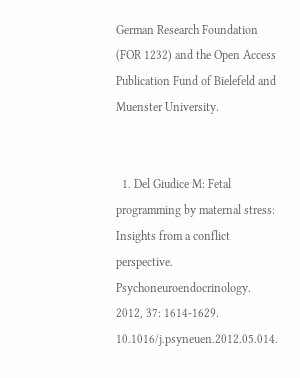German Research Foundation (FOR 1232) and the Open Access Publication Fund of Bielefeld and Muenster University.


  1. Del Giudice M: Fetal programming by maternal stress: Insights from a conflict perspective. Psychoneuroendocrinology. 2012, 37: 1614-1629. 10.1016/j.psyneuen.2012.05.014.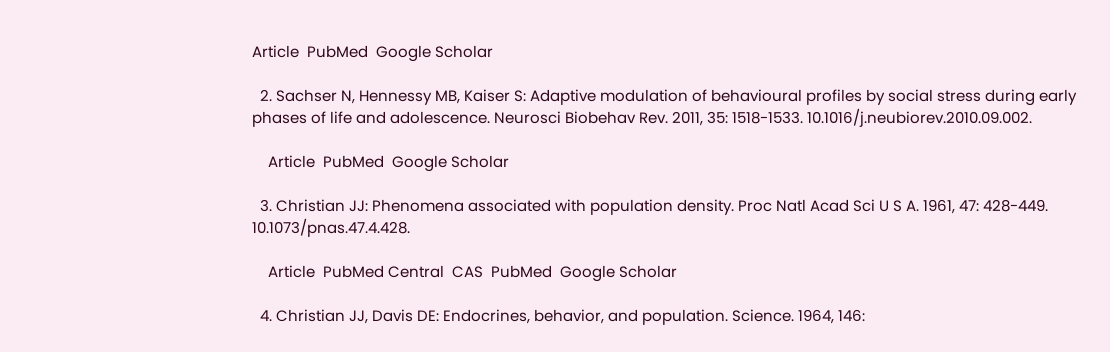Article  PubMed  Google Scholar

  2. Sachser N, Hennessy MB, Kaiser S: Adaptive modulation of behavioural profiles by social stress during early phases of life and adolescence. Neurosci Biobehav Rev. 2011, 35: 1518-1533. 10.1016/j.neubiorev.2010.09.002.

    Article  PubMed  Google Scholar

  3. Christian JJ: Phenomena associated with population density. Proc Natl Acad Sci U S A. 1961, 47: 428-449. 10.1073/pnas.47.4.428.

    Article  PubMed Central  CAS  PubMed  Google Scholar

  4. Christian JJ, Davis DE: Endocrines, behavior, and population. Science. 1964, 146: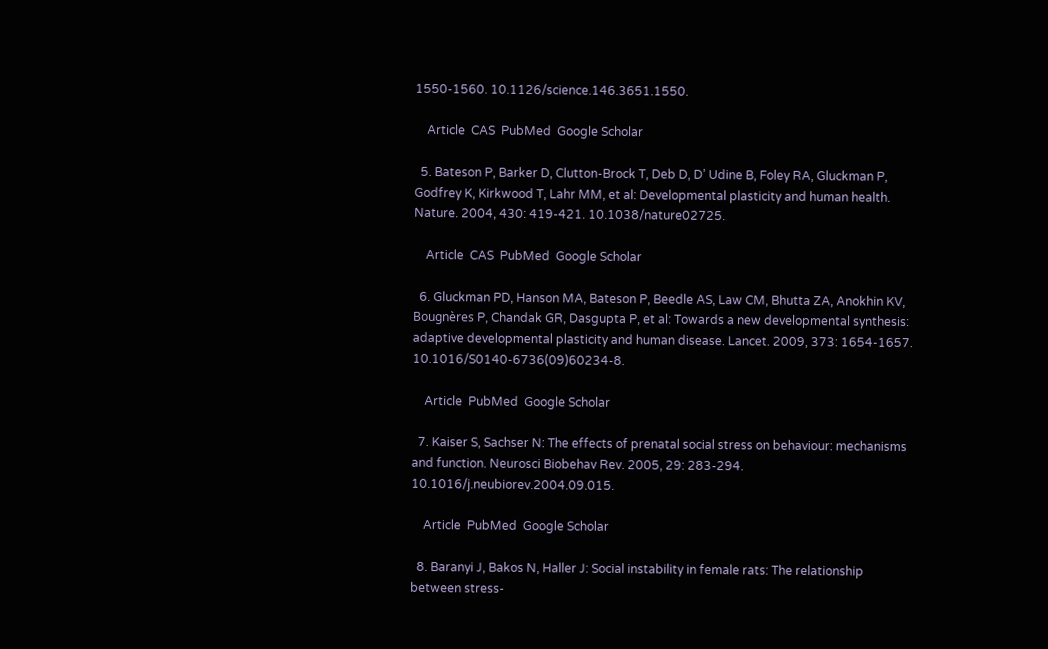1550-1560. 10.1126/science.146.3651.1550.

    Article  CAS  PubMed  Google Scholar

  5. Bateson P, Barker D, Clutton-Brock T, Deb D, D’ Udine B, Foley RA, Gluckman P, Godfrey K, Kirkwood T, Lahr MM, et al: Developmental plasticity and human health. Nature. 2004, 430: 419-421. 10.1038/nature02725.

    Article  CAS  PubMed  Google Scholar

  6. Gluckman PD, Hanson MA, Bateson P, Beedle AS, Law CM, Bhutta ZA, Anokhin KV, Bougnères P, Chandak GR, Dasgupta P, et al: Towards a new developmental synthesis: adaptive developmental plasticity and human disease. Lancet. 2009, 373: 1654-1657. 10.1016/S0140-6736(09)60234-8.

    Article  PubMed  Google Scholar

  7. Kaiser S, Sachser N: The effects of prenatal social stress on behaviour: mechanisms and function. Neurosci Biobehav Rev. 2005, 29: 283-294. 10.1016/j.neubiorev.2004.09.015.

    Article  PubMed  Google Scholar

  8. Baranyi J, Bakos N, Haller J: Social instability in female rats: The relationship between stress-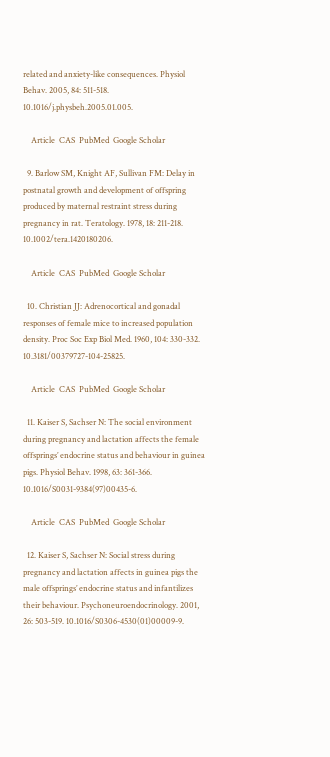related and anxiety-like consequences. Physiol Behav. 2005, 84: 511-518. 10.1016/j.physbeh.2005.01.005.

    Article  CAS  PubMed  Google Scholar

  9. Barlow SM, Knight AF, Sullivan FM: Delay in postnatal growth and development of offspring produced by maternal restraint stress during pregnancy in rat. Teratology. 1978, 18: 211-218. 10.1002/tera.1420180206.

    Article  CAS  PubMed  Google Scholar

  10. Christian JJ: Adrenocortical and gonadal responses of female mice to increased population density. Proc Soc Exp Biol Med. 1960, 104: 330-332. 10.3181/00379727-104-25825.

    Article  CAS  PubMed  Google Scholar

  11. Kaiser S, Sachser N: The social environment during pregnancy and lactation affects the female offsprings’ endocrine status and behaviour in guinea pigs. Physiol Behav. 1998, 63: 361-366. 10.1016/S0031-9384(97)00435-6.

    Article  CAS  PubMed  Google Scholar

  12. Kaiser S, Sachser N: Social stress during pregnancy and lactation affects in guinea pigs the male offsprings’ endocrine status and infantilizes their behaviour. Psychoneuroendocrinology. 2001, 26: 503-519. 10.1016/S0306-4530(01)00009-9.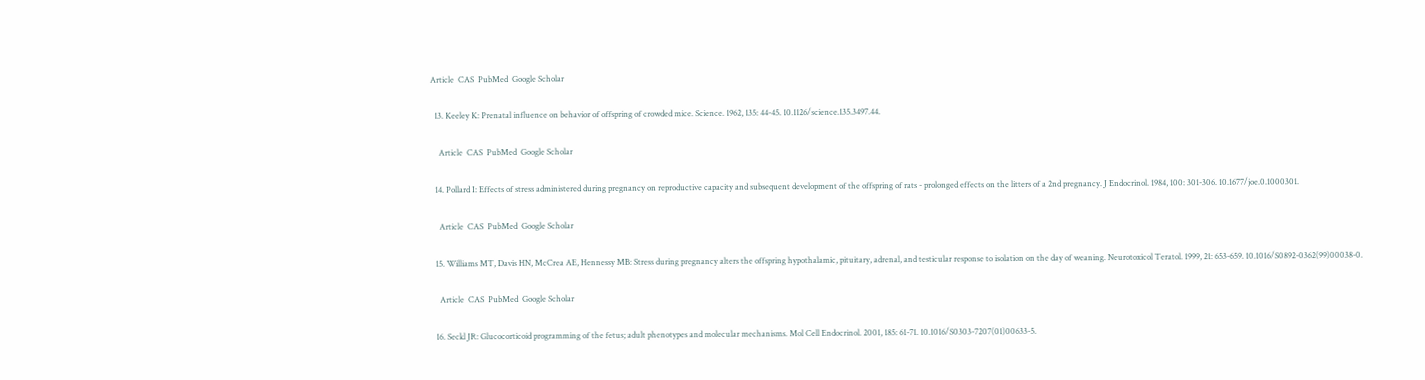Article  CAS  PubMed  Google Scholar

  13. Keeley K: Prenatal influence on behavior of offspring of crowded mice. Science. 1962, 135: 44-45. 10.1126/science.135.3497.44.

    Article  CAS  PubMed  Google Scholar

  14. Pollard I: Effects of stress administered during pregnancy on reproductive capacity and subsequent development of the offspring of rats - prolonged effects on the litters of a 2nd pregnancy. J Endocrinol. 1984, 100: 301-306. 10.1677/joe.0.1000301.

    Article  CAS  PubMed  Google Scholar

  15. Williams MT, Davis HN, McCrea AE, Hennessy MB: Stress during pregnancy alters the offspring hypothalamic, pituitary, adrenal, and testicular response to isolation on the day of weaning. Neurotoxicol Teratol. 1999, 21: 653-659. 10.1016/S0892-0362(99)00038-0.

    Article  CAS  PubMed  Google Scholar

  16. Seckl JR: Glucocorticoid programming of the fetus; adult phenotypes and molecular mechanisms. Mol Cell Endocrinol. 2001, 185: 61-71. 10.1016/S0303-7207(01)00633-5.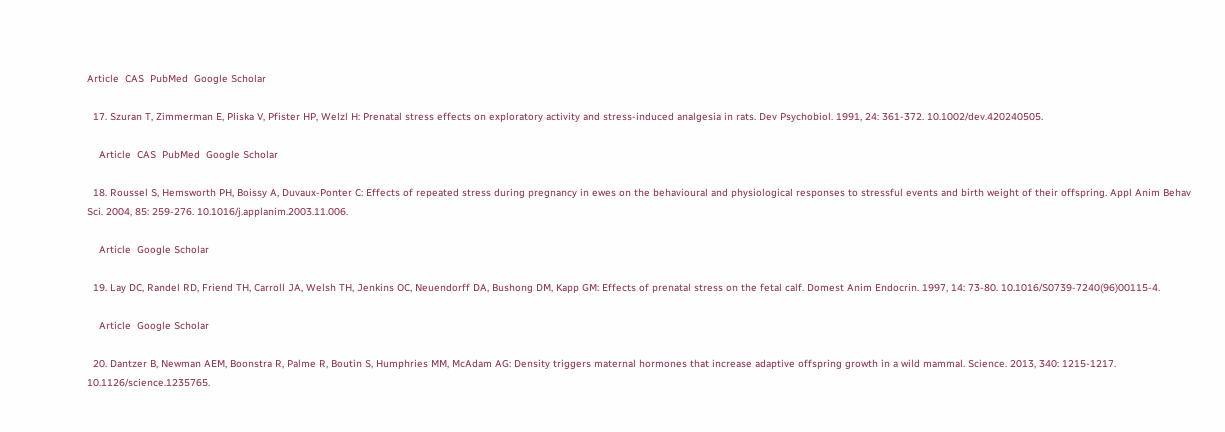Article  CAS  PubMed  Google Scholar

  17. Szuran T, Zimmerman E, Pliska V, Pfister HP, Welzl H: Prenatal stress effects on exploratory activity and stress-induced analgesia in rats. Dev Psychobiol. 1991, 24: 361-372. 10.1002/dev.420240505.

    Article  CAS  PubMed  Google Scholar

  18. Roussel S, Hemsworth PH, Boissy A, Duvaux-Ponter C: Effects of repeated stress during pregnancy in ewes on the behavioural and physiological responses to stressful events and birth weight of their offspring. Appl Anim Behav Sci. 2004, 85: 259-276. 10.1016/j.applanim.2003.11.006.

    Article  Google Scholar

  19. Lay DC, Randel RD, Friend TH, Carroll JA, Welsh TH, Jenkins OC, Neuendorff DA, Bushong DM, Kapp GM: Effects of prenatal stress on the fetal calf. Domest Anim Endocrin. 1997, 14: 73-80. 10.1016/S0739-7240(96)00115-4.

    Article  Google Scholar

  20. Dantzer B, Newman AEM, Boonstra R, Palme R, Boutin S, Humphries MM, McAdam AG: Density triggers maternal hormones that increase adaptive offspring growth in a wild mammal. Science. 2013, 340: 1215-1217. 10.1126/science.1235765.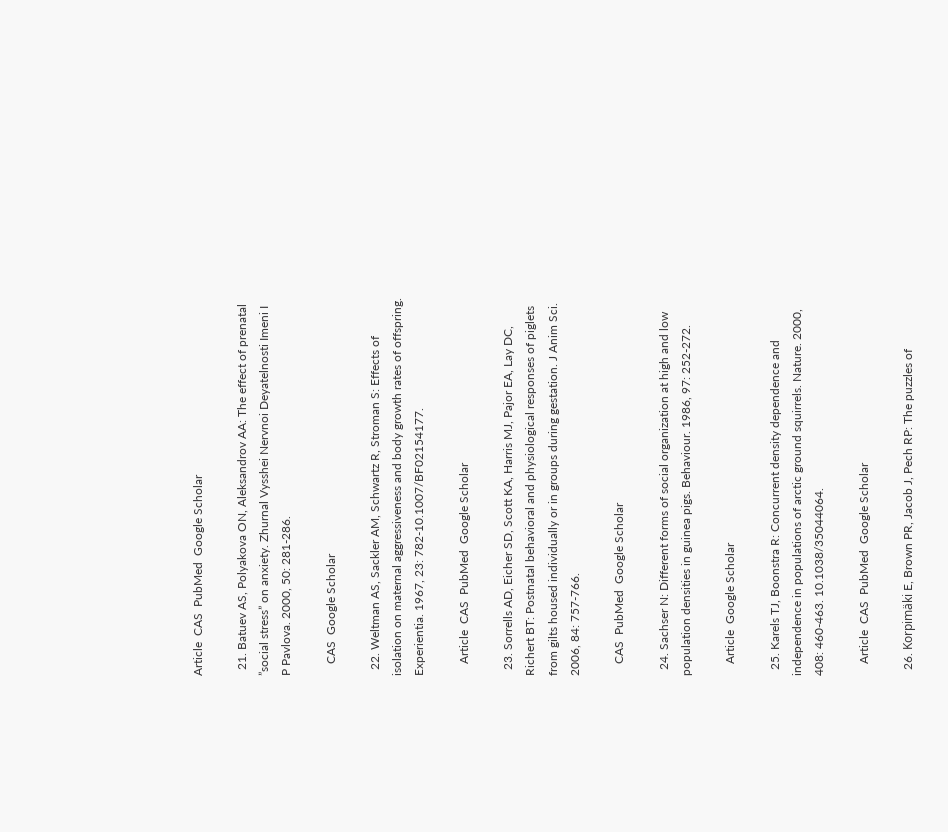Article  CAS  PubMed  Google Scholar

  21. Batuev AS, Polyakova ON, Aleksandrov AA: The effect of prenatal ”social stress” on anxiety. Zhurnal Vysshei Nervnoi Deyatelnosti Imeni I P Pavlova. 2000, 50: 281-286.

    CAS  Google Scholar

  22. Weltman AS, Sackler AM, Schwartz R, Stroman S: Effects of isolation on maternal aggressiveness and body growth rates of offspring. Experientia. 1967, 23: 782-10.1007/BF02154177.

    Article  CAS  PubMed  Google Scholar

  23. Sorrells AD, Eicher SD, Scott KA, Harris MJ, Pajor EA, Lay DC, Richert BT: Postnatal behavioral and physiological responses of piglets from gilts housed individually or in groups during gestation. J Anim Sci. 2006, 84: 757-766.

    CAS  PubMed  Google Scholar

  24. Sachser N: Different forms of social organization at high and low population densities in guinea pigs. Behaviour. 1986, 97: 252-272.

    Article  Google Scholar

  25. Karels TJ, Boonstra R: Concurrent density dependence and independence in populations of arctic ground squirrels. Nature. 2000, 408: 460-463. 10.1038/35044064.

    Article  CAS  PubMed  Google Scholar

  26. Korpimäki E, Brown PR, Jacob J, Pech RP: The puzzles of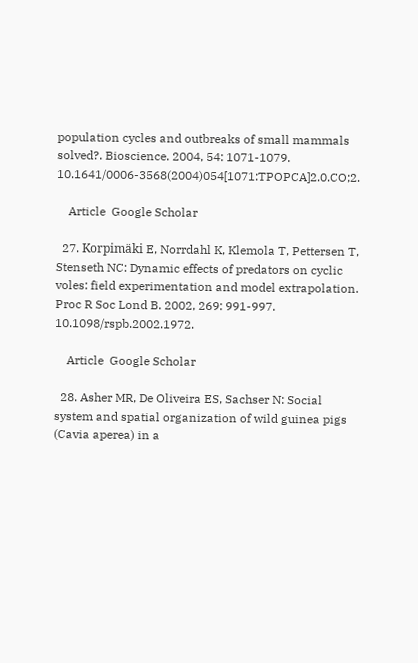population cycles and outbreaks of small mammals solved?. Bioscience. 2004, 54: 1071-1079. 10.1641/0006-3568(2004)054[1071:TPOPCA]2.0.CO;2.

    Article  Google Scholar

  27. Korpimäki E, Norrdahl K, Klemola T, Pettersen T, Stenseth NC: Dynamic effects of predators on cyclic voles: field experimentation and model extrapolation. Proc R Soc Lond B. 2002, 269: 991-997. 10.1098/rspb.2002.1972.

    Article  Google Scholar

  28. Asher MR, De Oliveira ES, Sachser N: Social system and spatial organization of wild guinea pigs (Cavia aperea) in a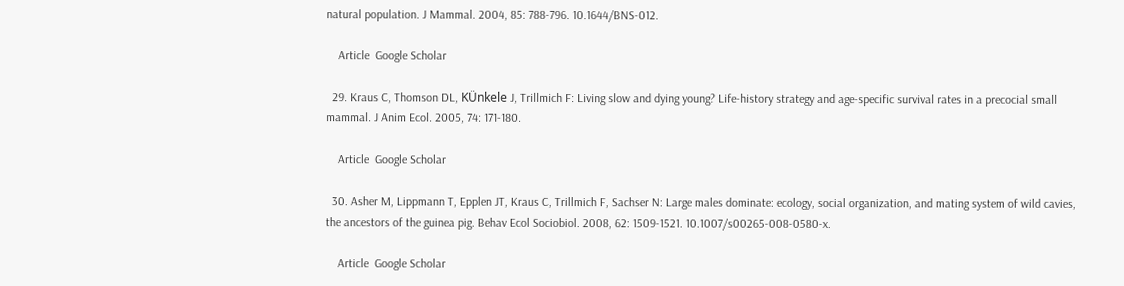natural population. J Mammal. 2004, 85: 788-796. 10.1644/BNS-012.

    Article  Google Scholar

  29. Kraus C, Thomson DL, KÜnkele J, Trillmich F: Living slow and dying young? Life-history strategy and age-specific survival rates in a precocial small mammal. J Anim Ecol. 2005, 74: 171-180.

    Article  Google Scholar

  30. Asher M, Lippmann T, Epplen JT, Kraus C, Trillmich F, Sachser N: Large males dominate: ecology, social organization, and mating system of wild cavies, the ancestors of the guinea pig. Behav Ecol Sociobiol. 2008, 62: 1509-1521. 10.1007/s00265-008-0580-x.

    Article  Google Scholar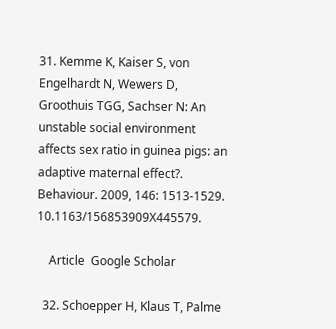31. Kemme K, Kaiser S, von Engelhardt N, Wewers D, Groothuis TGG, Sachser N: An unstable social environment affects sex ratio in guinea pigs: an adaptive maternal effect?. Behaviour. 2009, 146: 1513-1529. 10.1163/156853909X445579.

    Article  Google Scholar

  32. Schoepper H, Klaus T, Palme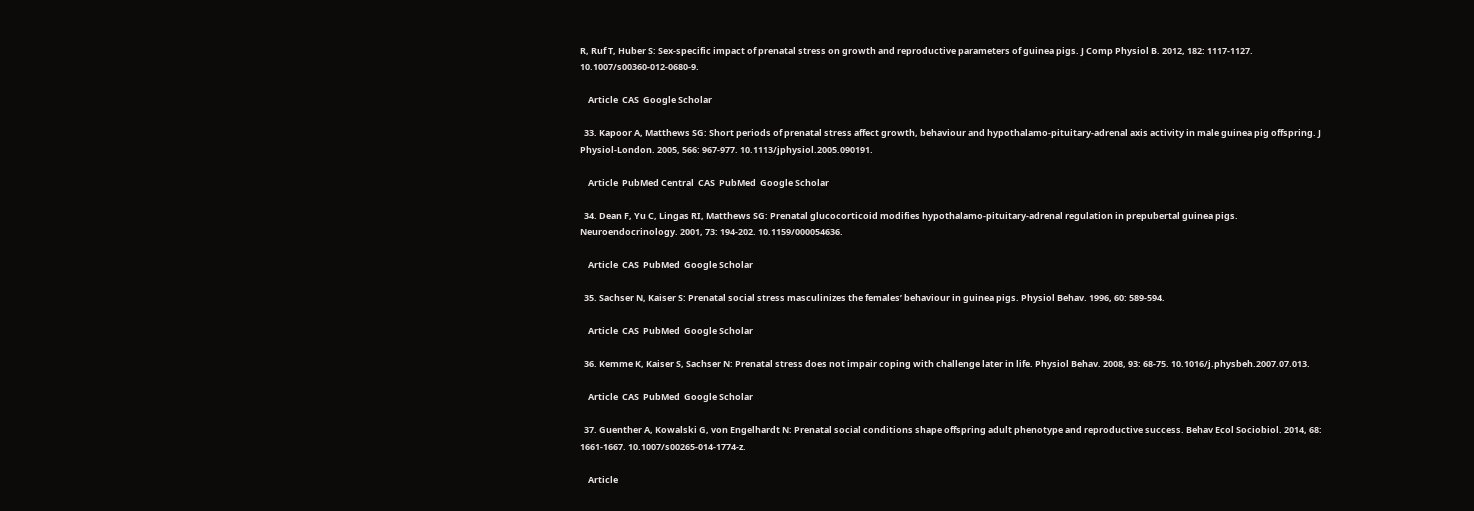R, Ruf T, Huber S: Sex-specific impact of prenatal stress on growth and reproductive parameters of guinea pigs. J Comp Physiol B. 2012, 182: 1117-1127. 10.1007/s00360-012-0680-9.

    Article  CAS  Google Scholar

  33. Kapoor A, Matthews SG: Short periods of prenatal stress affect growth, behaviour and hypothalamo-pituitary-adrenal axis activity in male guinea pig offspring. J Physiol-London. 2005, 566: 967-977. 10.1113/jphysiol.2005.090191.

    Article  PubMed Central  CAS  PubMed  Google Scholar

  34. Dean F, Yu C, Lingas RI, Matthews SG: Prenatal glucocorticoid modifies hypothalamo-pituitary-adrenal regulation in prepubertal guinea pigs. Neuroendocrinology. 2001, 73: 194-202. 10.1159/000054636.

    Article  CAS  PubMed  Google Scholar

  35. Sachser N, Kaiser S: Prenatal social stress masculinizes the females’ behaviour in guinea pigs. Physiol Behav. 1996, 60: 589-594.

    Article  CAS  PubMed  Google Scholar

  36. Kemme K, Kaiser S, Sachser N: Prenatal stress does not impair coping with challenge later in life. Physiol Behav. 2008, 93: 68-75. 10.1016/j.physbeh.2007.07.013.

    Article  CAS  PubMed  Google Scholar

  37. Guenther A, Kowalski G, von Engelhardt N: Prenatal social conditions shape offspring adult phenotype and reproductive success. Behav Ecol Sociobiol. 2014, 68: 1661-1667. 10.1007/s00265-014-1774-z.

    Article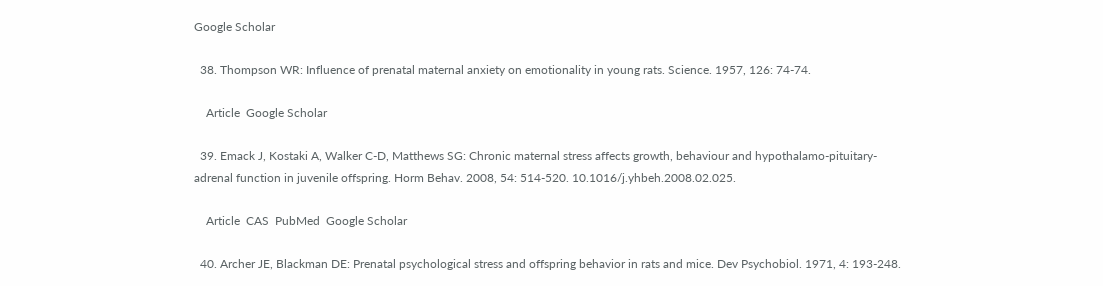Google Scholar

  38. Thompson WR: Influence of prenatal maternal anxiety on emotionality in young rats. Science. 1957, 126: 74-74.

    Article  Google Scholar

  39. Emack J, Kostaki A, Walker C-D, Matthews SG: Chronic maternal stress affects growth, behaviour and hypothalamo-pituitary-adrenal function in juvenile offspring. Horm Behav. 2008, 54: 514-520. 10.1016/j.yhbeh.2008.02.025.

    Article  CAS  PubMed  Google Scholar

  40. Archer JE, Blackman DE: Prenatal psychological stress and offspring behavior in rats and mice. Dev Psychobiol. 1971, 4: 193-248.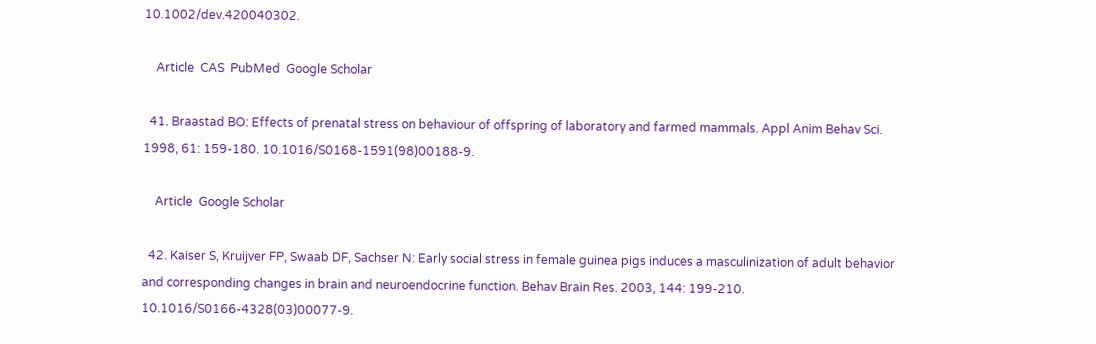10.1002/dev.420040302.

    Article  CAS  PubMed  Google Scholar

  41. Braastad BO: Effects of prenatal stress on behaviour of offspring of laboratory and farmed mammals. Appl Anim Behav Sci. 1998, 61: 159-180. 10.1016/S0168-1591(98)00188-9.

    Article  Google Scholar

  42. Kaiser S, Kruijver FP, Swaab DF, Sachser N: Early social stress in female guinea pigs induces a masculinization of adult behavior and corresponding changes in brain and neuroendocrine function. Behav Brain Res. 2003, 144: 199-210. 10.1016/S0166-4328(03)00077-9.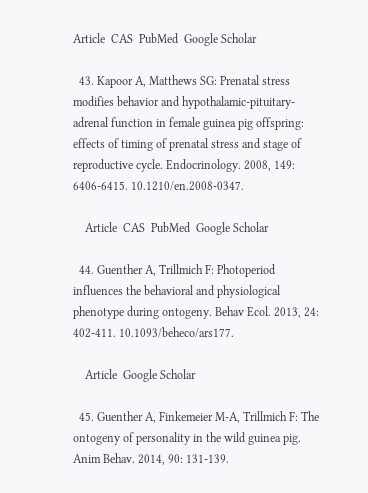Article  CAS  PubMed  Google Scholar

  43. Kapoor A, Matthews SG: Prenatal stress modifies behavior and hypothalamic-pituitary-adrenal function in female guinea pig offspring: effects of timing of prenatal stress and stage of reproductive cycle. Endocrinology. 2008, 149: 6406-6415. 10.1210/en.2008-0347.

    Article  CAS  PubMed  Google Scholar

  44. Guenther A, Trillmich F: Photoperiod influences the behavioral and physiological phenotype during ontogeny. Behav Ecol. 2013, 24: 402-411. 10.1093/beheco/ars177.

    Article  Google Scholar

  45. Guenther A, Finkemeier M-A, Trillmich F: The ontogeny of personality in the wild guinea pig. Anim Behav. 2014, 90: 131-139.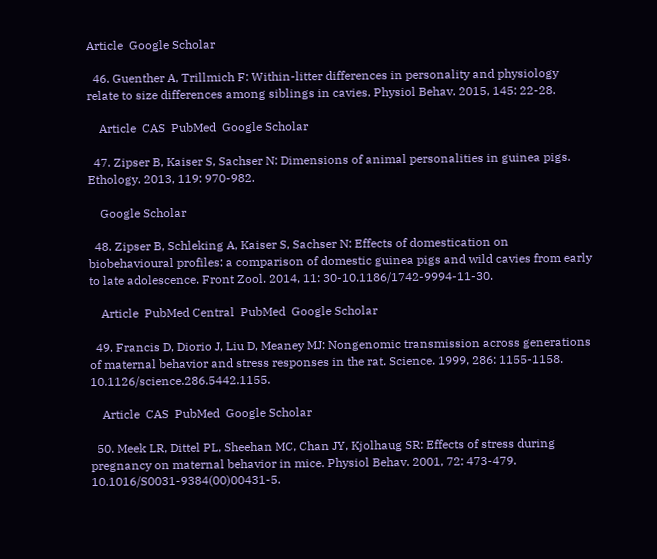Article  Google Scholar

  46. Guenther A, Trillmich F: Within-litter differences in personality and physiology relate to size differences among siblings in cavies. Physiol Behav. 2015, 145: 22-28.

    Article  CAS  PubMed  Google Scholar

  47. Zipser B, Kaiser S, Sachser N: Dimensions of animal personalities in guinea pigs. Ethology. 2013, 119: 970-982.

    Google Scholar

  48. Zipser B, Schleking A, Kaiser S, Sachser N: Effects of domestication on biobehavioural profiles: a comparison of domestic guinea pigs and wild cavies from early to late adolescence. Front Zool. 2014, 11: 30-10.1186/1742-9994-11-30.

    Article  PubMed Central  PubMed  Google Scholar

  49. Francis D, Diorio J, Liu D, Meaney MJ: Nongenomic transmission across generations of maternal behavior and stress responses in the rat. Science. 1999, 286: 1155-1158. 10.1126/science.286.5442.1155.

    Article  CAS  PubMed  Google Scholar

  50. Meek LR, Dittel PL, Sheehan MC, Chan JY, Kjolhaug SR: Effects of stress during pregnancy on maternal behavior in mice. Physiol Behav. 2001, 72: 473-479. 10.1016/S0031-9384(00)00431-5.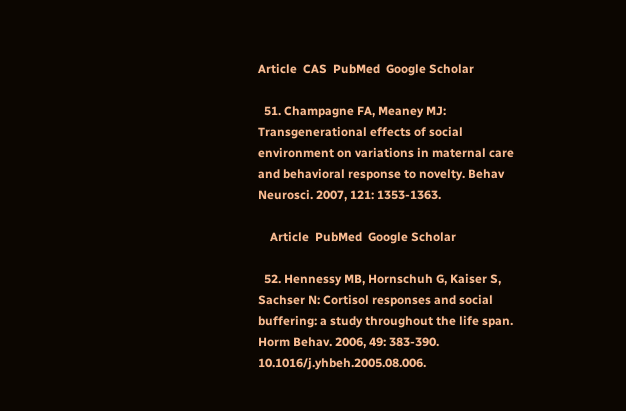Article  CAS  PubMed  Google Scholar

  51. Champagne FA, Meaney MJ: Transgenerational effects of social environment on variations in maternal care and behavioral response to novelty. Behav Neurosci. 2007, 121: 1353-1363.

    Article  PubMed  Google Scholar

  52. Hennessy MB, Hornschuh G, Kaiser S, Sachser N: Cortisol responses and social buffering: a study throughout the life span. Horm Behav. 2006, 49: 383-390. 10.1016/j.yhbeh.2005.08.006.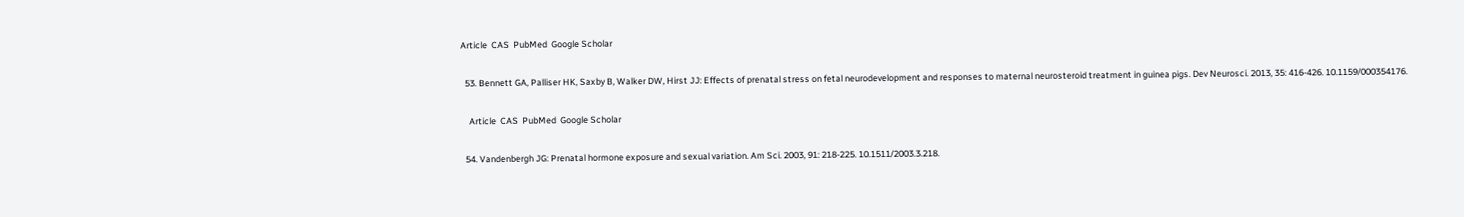Article  CAS  PubMed  Google Scholar

  53. Bennett GA, Palliser HK, Saxby B, Walker DW, Hirst JJ: Effects of prenatal stress on fetal neurodevelopment and responses to maternal neurosteroid treatment in guinea pigs. Dev Neurosci. 2013, 35: 416-426. 10.1159/000354176.

    Article  CAS  PubMed  Google Scholar

  54. Vandenbergh JG: Prenatal hormone exposure and sexual variation. Am Sci. 2003, 91: 218-225. 10.1511/2003.3.218.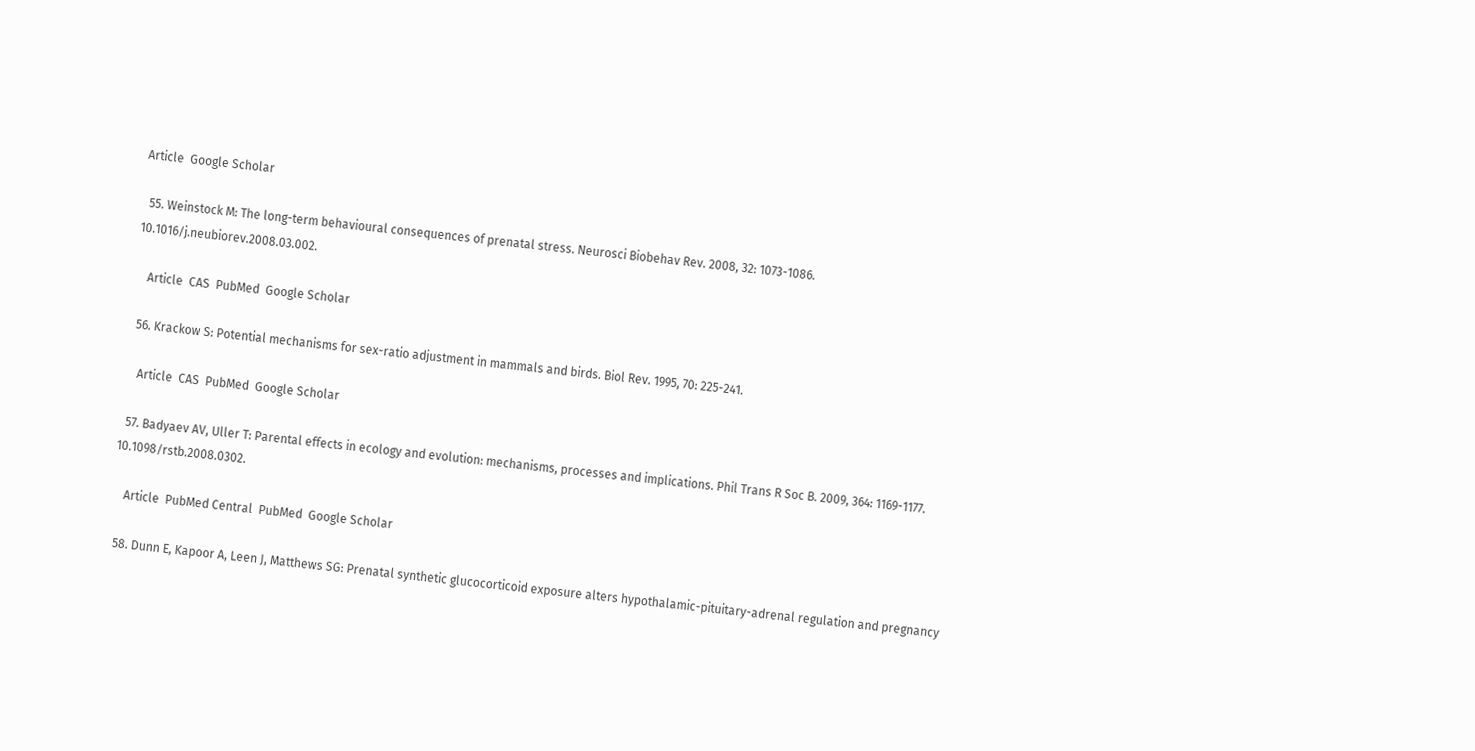Article  Google Scholar

  55. Weinstock M: The long-term behavioural consequences of prenatal stress. Neurosci Biobehav Rev. 2008, 32: 1073-1086. 10.1016/j.neubiorev.2008.03.002.

    Article  CAS  PubMed  Google Scholar

  56. Krackow S: Potential mechanisms for sex-ratio adjustment in mammals and birds. Biol Rev. 1995, 70: 225-241.

    Article  CAS  PubMed  Google Scholar

  57. Badyaev AV, Uller T: Parental effects in ecology and evolution: mechanisms, processes and implications. Phil Trans R Soc B. 2009, 364: 1169-1177. 10.1098/rstb.2008.0302.

    Article  PubMed Central  PubMed  Google Scholar

  58. Dunn E, Kapoor A, Leen J, Matthews SG: Prenatal synthetic glucocorticoid exposure alters hypothalamic-pituitary-adrenal regulation and pregnancy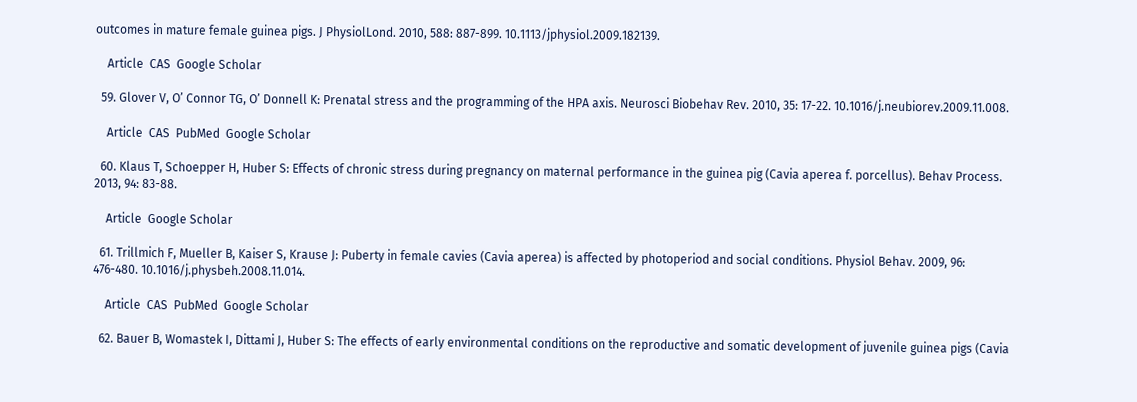outcomes in mature female guinea pigs. J PhysiolLond. 2010, 588: 887-899. 10.1113/jphysiol.2009.182139.

    Article  CAS  Google Scholar

  59. Glover V, O’ Connor TG, O’ Donnell K: Prenatal stress and the programming of the HPA axis. Neurosci Biobehav Rev. 2010, 35: 17-22. 10.1016/j.neubiorev.2009.11.008.

    Article  CAS  PubMed  Google Scholar

  60. Klaus T, Schoepper H, Huber S: Effects of chronic stress during pregnancy on maternal performance in the guinea pig (Cavia aperea f. porcellus). Behav Process. 2013, 94: 83-88.

    Article  Google Scholar

  61. Trillmich F, Mueller B, Kaiser S, Krause J: Puberty in female cavies (Cavia aperea) is affected by photoperiod and social conditions. Physiol Behav. 2009, 96: 476-480. 10.1016/j.physbeh.2008.11.014.

    Article  CAS  PubMed  Google Scholar

  62. Bauer B, Womastek I, Dittami J, Huber S: The effects of early environmental conditions on the reproductive and somatic development of juvenile guinea pigs (Cavia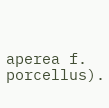aperea f. porcellus).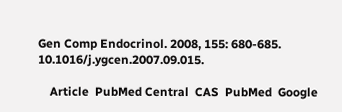Gen Comp Endocrinol. 2008, 155: 680-685. 10.1016/j.ygcen.2007.09.015.

    Article  PubMed Central  CAS  PubMed  Google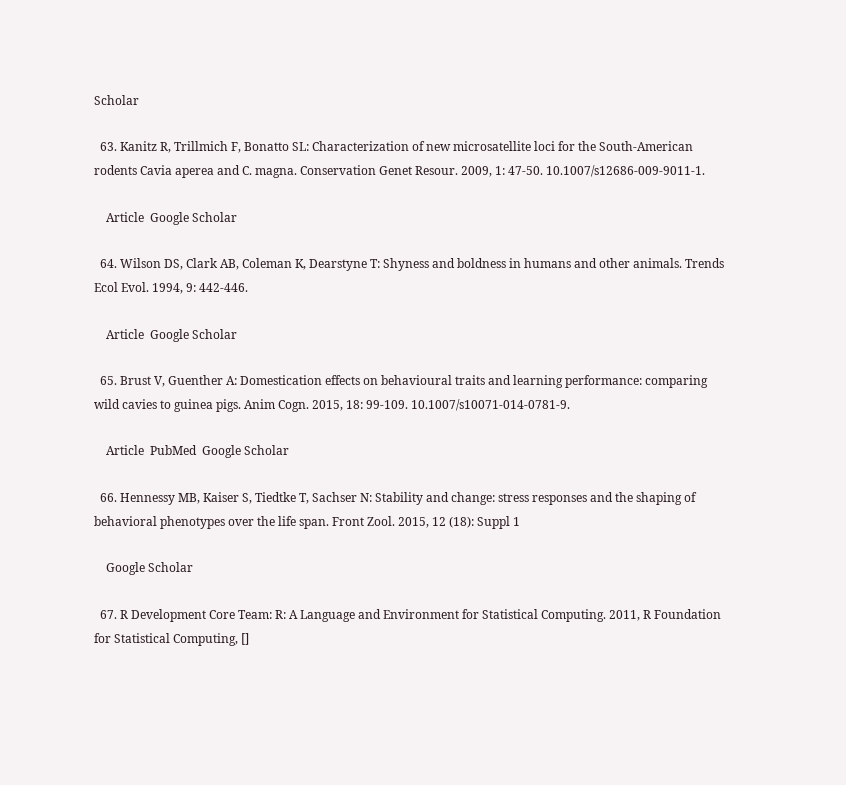Scholar

  63. Kanitz R, Trillmich F, Bonatto SL: Characterization of new microsatellite loci for the South-American rodents Cavia aperea and C. magna. Conservation Genet Resour. 2009, 1: 47-50. 10.1007/s12686-009-9011-1.

    Article  Google Scholar

  64. Wilson DS, Clark AB, Coleman K, Dearstyne T: Shyness and boldness in humans and other animals. Trends Ecol Evol. 1994, 9: 442-446.

    Article  Google Scholar

  65. Brust V, Guenther A: Domestication effects on behavioural traits and learning performance: comparing wild cavies to guinea pigs. Anim Cogn. 2015, 18: 99-109. 10.1007/s10071-014-0781-9.

    Article  PubMed  Google Scholar

  66. Hennessy MB, Kaiser S, Tiedtke T, Sachser N: Stability and change: stress responses and the shaping of behavioral phenotypes over the life span. Front Zool. 2015, 12 (18): Suppl 1

    Google Scholar

  67. R Development Core Team: R: A Language and Environment for Statistical Computing. 2011, R Foundation for Statistical Computing, []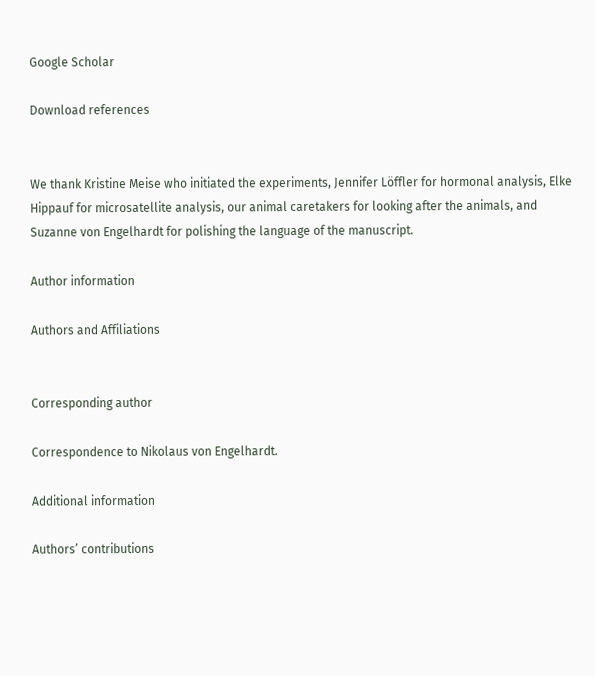Google Scholar

Download references


We thank Kristine Meise who initiated the experiments, Jennifer Löffler for hormonal analysis, Elke Hippauf for microsatellite analysis, our animal caretakers for looking after the animals, and Suzanne von Engelhardt for polishing the language of the manuscript.

Author information

Authors and Affiliations


Corresponding author

Correspondence to Nikolaus von Engelhardt.

Additional information

Authors’ contributions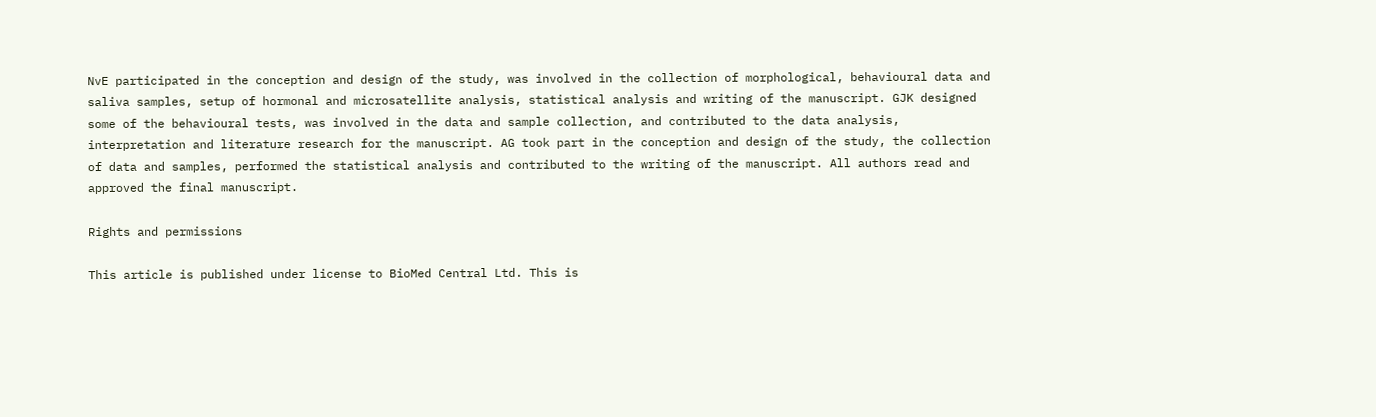NvE participated in the conception and design of the study, was involved in the collection of morphological, behavioural data and saliva samples, setup of hormonal and microsatellite analysis, statistical analysis and writing of the manuscript. GJK designed some of the behavioural tests, was involved in the data and sample collection, and contributed to the data analysis, interpretation and literature research for the manuscript. AG took part in the conception and design of the study, the collection of data and samples, performed the statistical analysis and contributed to the writing of the manuscript. All authors read and approved the final manuscript.

Rights and permissions

This article is published under license to BioMed Central Ltd. This is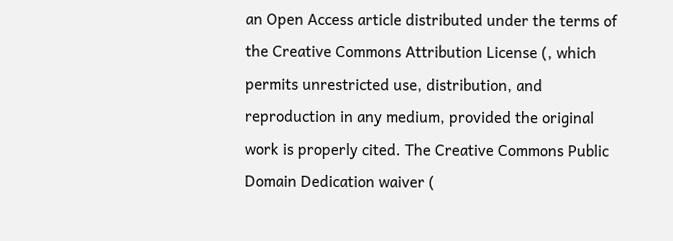an Open Access article distributed under the terms of the Creative Commons Attribution License (, which permits unrestricted use, distribution, and reproduction in any medium, provided the original work is properly cited. The Creative Commons Public Domain Dedication waiver (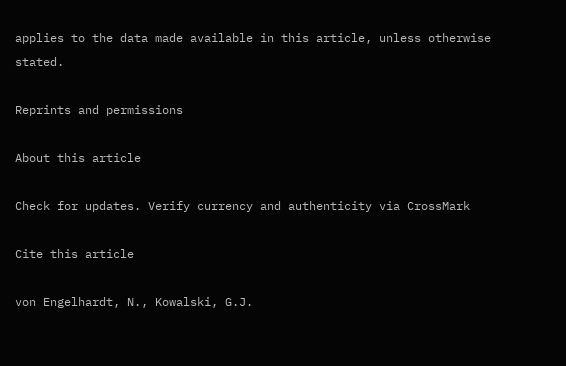applies to the data made available in this article, unless otherwise stated.

Reprints and permissions

About this article

Check for updates. Verify currency and authenticity via CrossMark

Cite this article

von Engelhardt, N., Kowalski, G.J.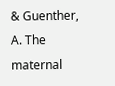& Guenther, A. The maternal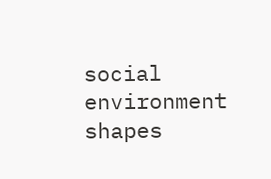social environment shapes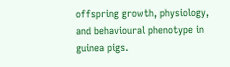offspring growth, physiology, and behavioural phenotype in guinea pigs.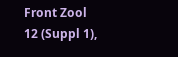Front Zool 12 (Suppl 1),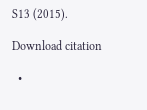S13 (2015).

Download citation

  •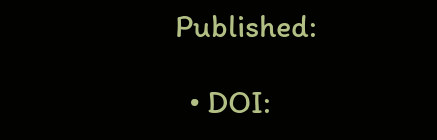Published:

  • DOI: